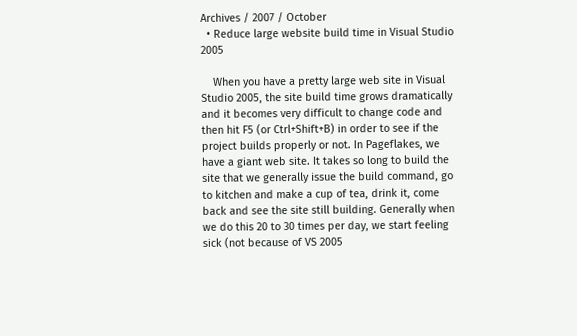Archives / 2007 / October
  • Reduce large website build time in Visual Studio 2005

    When you have a pretty large web site in Visual Studio 2005, the site build time grows dramatically and it becomes very difficult to change code and then hit F5 (or Ctrl+Shift+B) in order to see if the project builds properly or not. In Pageflakes, we have a giant web site. It takes so long to build the site that we generally issue the build command, go to kitchen and make a cup of tea, drink it, come back and see the site still building. Generally when we do this 20 to 30 times per day, we start feeling sick (not because of VS 2005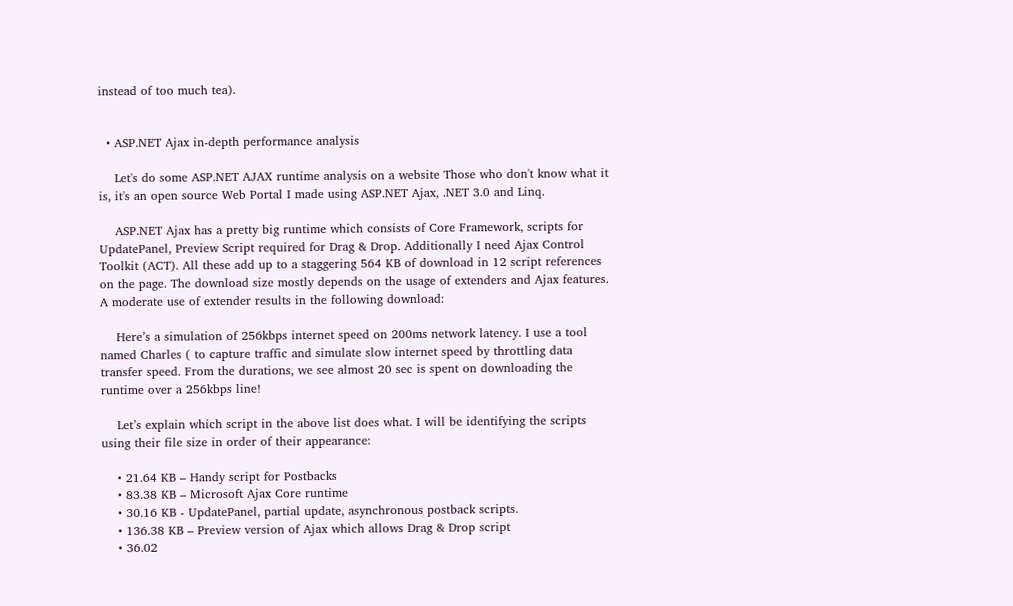instead of too much tea).


  • ASP.NET Ajax in-depth performance analysis

    Let's do some ASP.NET AJAX runtime analysis on a website Those who don't know what it is, it's an open source Web Portal I made using ASP.NET Ajax, .NET 3.0 and Linq.

    ASP.NET Ajax has a pretty big runtime which consists of Core Framework, scripts for UpdatePanel, Preview Script required for Drag & Drop. Additionally I need Ajax Control Toolkit (ACT). All these add up to a staggering 564 KB of download in 12 script references on the page. The download size mostly depends on the usage of extenders and Ajax features. A moderate use of extender results in the following download:

    Here’s a simulation of 256kbps internet speed on 200ms network latency. I use a tool named Charles ( to capture traffic and simulate slow internet speed by throttling data transfer speed. From the durations, we see almost 20 sec is spent on downloading the runtime over a 256kbps line!

    Let’s explain which script in the above list does what. I will be identifying the scripts using their file size in order of their appearance:

    • 21.64 KB – Handy script for Postbacks
    • 83.38 KB – Microsoft Ajax Core runtime
    • 30.16 KB - UpdatePanel, partial update, asynchronous postback scripts.
    • 136.38 KB – Preview version of Ajax which allows Drag & Drop script
    • 36.02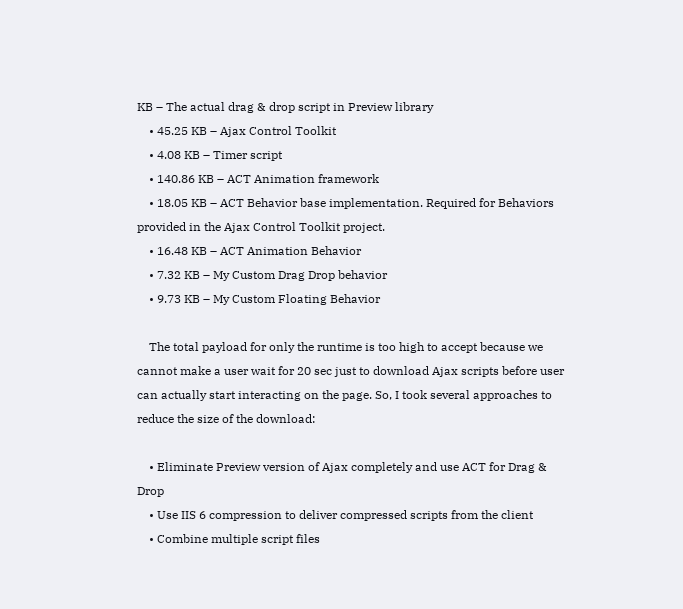KB – The actual drag & drop script in Preview library
    • 45.25 KB – Ajax Control Toolkit
    • 4.08 KB – Timer script
    • 140.86 KB – ACT Animation framework
    • 18.05 KB – ACT Behavior base implementation. Required for Behaviors provided in the Ajax Control Toolkit project.
    • 16.48 KB – ACT Animation Behavior
    • 7.32 KB – My Custom Drag Drop behavior
    • 9.73 KB – My Custom Floating Behavior

    The total payload for only the runtime is too high to accept because we cannot make a user wait for 20 sec just to download Ajax scripts before user can actually start interacting on the page. So, I took several approaches to reduce the size of the download:

    • Eliminate Preview version of Ajax completely and use ACT for Drag & Drop
    • Use IIS 6 compression to deliver compressed scripts from the client
    • Combine multiple script files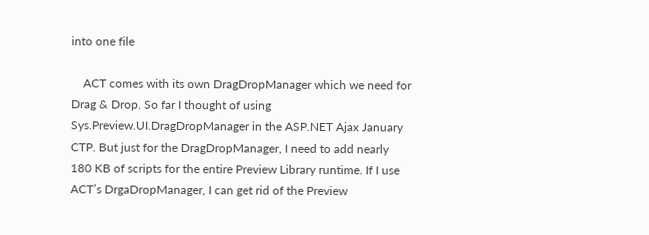into one file

    ACT comes with its own DragDropManager which we need for Drag & Drop. So far I thought of using Sys.Preview.UI.DragDropManager in the ASP.NET Ajax January CTP. But just for the DragDropManager, I need to add nearly 180 KB of scripts for the entire Preview Library runtime. If I use ACT’s DrgaDropManager, I can get rid of the Preview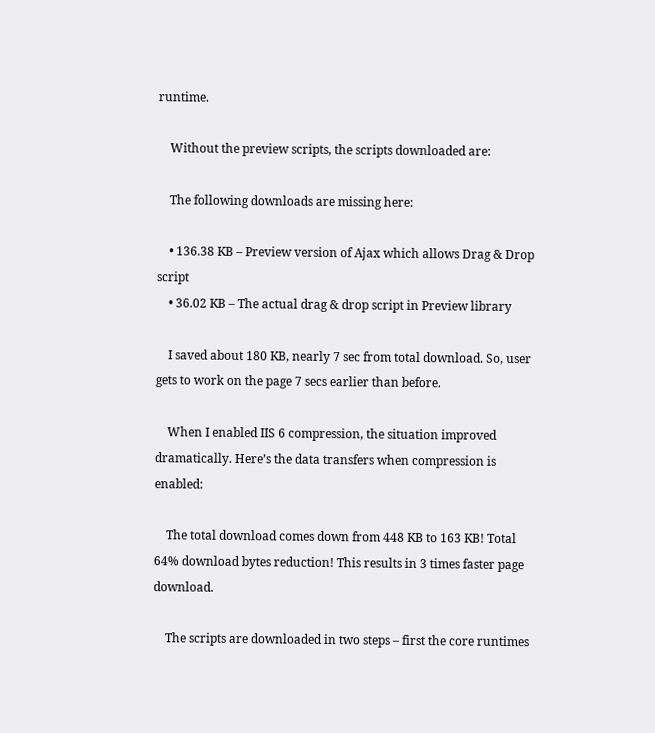runtime.

    Without the preview scripts, the scripts downloaded are:

    The following downloads are missing here:

    • 136.38 KB – Preview version of Ajax which allows Drag & Drop script
    • 36.02 KB – The actual drag & drop script in Preview library

    I saved about 180 KB, nearly 7 sec from total download. So, user gets to work on the page 7 secs earlier than before.

    When I enabled IIS 6 compression, the situation improved dramatically. Here’s the data transfers when compression is enabled:

    The total download comes down from 448 KB to 163 KB! Total 64% download bytes reduction! This results in 3 times faster page download.

    The scripts are downloaded in two steps – first the core runtimes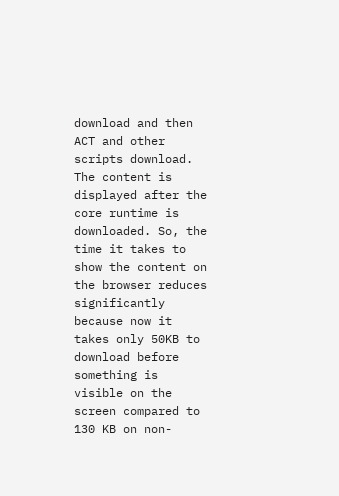download and then ACT and other scripts download. The content is displayed after the core runtime is downloaded. So, the time it takes to show the content on the browser reduces significantly because now it takes only 50KB to download before something is visible on the screen compared to 130 KB on non-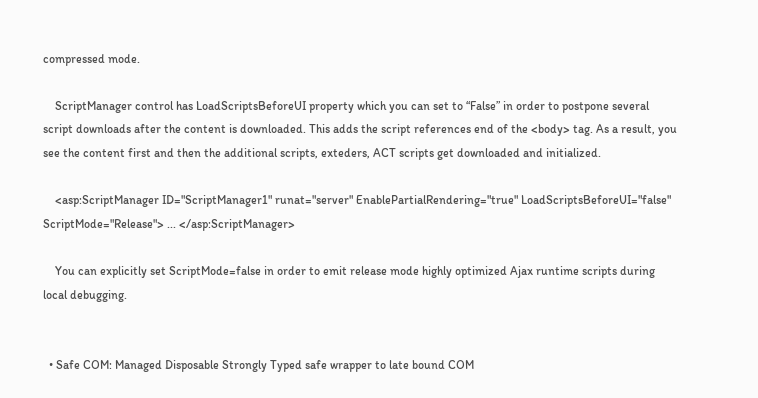compressed mode.

    ScriptManager control has LoadScriptsBeforeUI property which you can set to “False” in order to postpone several script downloads after the content is downloaded. This adds the script references end of the <body> tag. As a result, you see the content first and then the additional scripts, exteders, ACT scripts get downloaded and initialized.

    <asp:ScriptManager ID="ScriptManager1" runat="server" EnablePartialRendering="true" LoadScriptsBeforeUI="false" ScriptMode="Release"> ... </asp:ScriptManager>

    You can explicitly set ScriptMode=false in order to emit release mode highly optimized Ajax runtime scripts during local debugging.


  • Safe COM: Managed Disposable Strongly Typed safe wrapper to late bound COM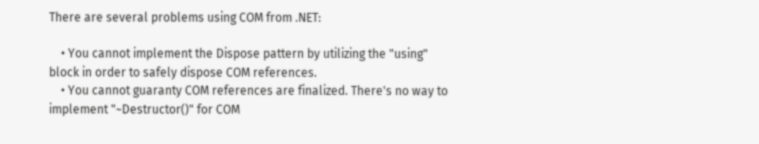There are several problems using COM from .NET:

    • You cannot implement the Dispose pattern by utilizing the "using" block in order to safely dispose COM references.
    • You cannot guaranty COM references are finalized. There's no way to implement "~Destructor()" for COM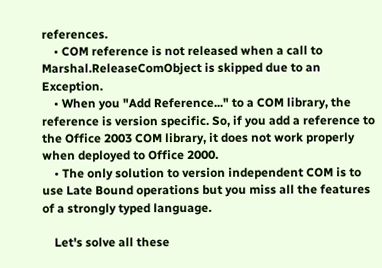references.
    • COM reference is not released when a call to Marshal.ReleaseComObject is skipped due to an Exception.
    • When you "Add Reference..." to a COM library, the reference is version specific. So, if you add a reference to the Office 2003 COM library, it does not work properly when deployed to Office 2000.
    • The only solution to version independent COM is to use Late Bound operations but you miss all the features of a strongly typed language.

    Let's solve all these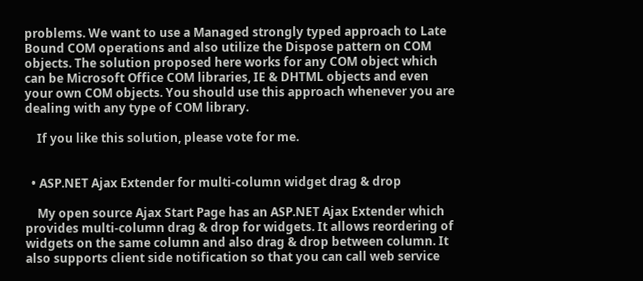problems. We want to use a Managed strongly typed approach to Late Bound COM operations and also utilize the Dispose pattern on COM objects. The solution proposed here works for any COM object which can be Microsoft Office COM libraries, IE & DHTML objects and even your own COM objects. You should use this approach whenever you are dealing with any type of COM library.

    If you like this solution, please vote for me.


  • ASP.NET Ajax Extender for multi-column widget drag & drop

    My open source Ajax Start Page has an ASP.NET Ajax Extender which provides multi-column drag & drop for widgets. It allows reordering of widgets on the same column and also drag & drop between column. It also supports client side notification so that you can call web service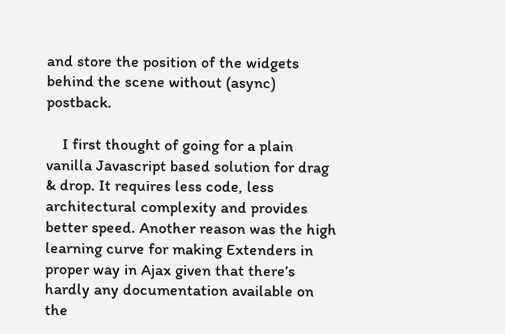and store the position of the widgets behind the scene without (async) postback.

    I first thought of going for a plain vanilla Javascript based solution for drag & drop. It requires less code, less architectural complexity and provides better speed. Another reason was the high learning curve for making Extenders in proper way in Ajax given that there’s hardly any documentation available on the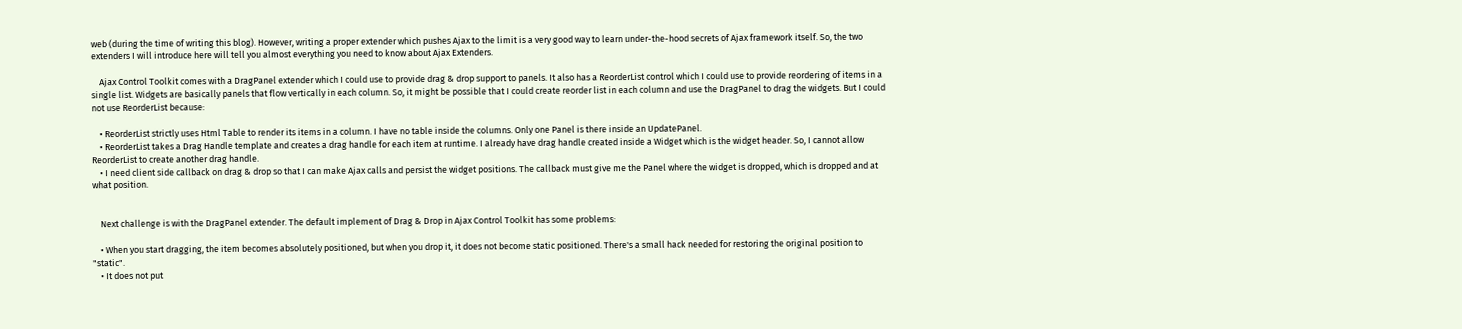web (during the time of writing this blog). However, writing a proper extender which pushes Ajax to the limit is a very good way to learn under-the-hood secrets of Ajax framework itself. So, the two extenders I will introduce here will tell you almost everything you need to know about Ajax Extenders.

    Ajax Control Toolkit comes with a DragPanel extender which I could use to provide drag & drop support to panels. It also has a ReorderList control which I could use to provide reordering of items in a single list. Widgets are basically panels that flow vertically in each column. So, it might be possible that I could create reorder list in each column and use the DragPanel to drag the widgets. But I could not use ReorderList because:

    • ReorderList strictly uses Html Table to render its items in a column. I have no table inside the columns. Only one Panel is there inside an UpdatePanel.
    • ReorderList takes a Drag Handle template and creates a drag handle for each item at runtime. I already have drag handle created inside a Widget which is the widget header. So, I cannot allow ReorderList to create another drag handle.
    • I need client side callback on drag & drop so that I can make Ajax calls and persist the widget positions. The callback must give me the Panel where the widget is dropped, which is dropped and at what position.


    Next challenge is with the DragPanel extender. The default implement of Drag & Drop in Ajax Control Toolkit has some problems:

    • When you start dragging, the item becomes absolutely positioned, but when you drop it, it does not become static positioned. There's a small hack needed for restoring the original position to "static".
    • It does not put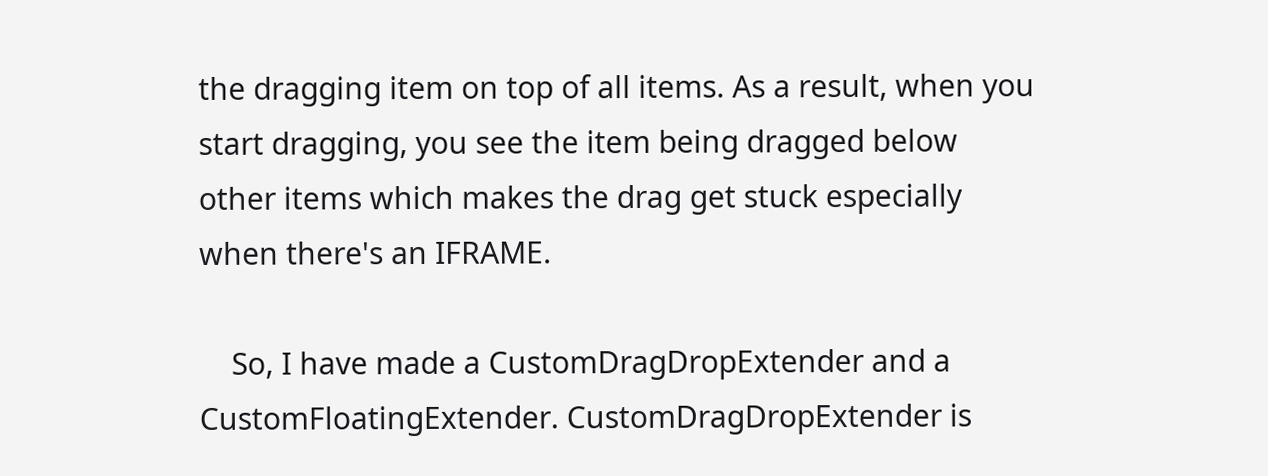the dragging item on top of all items. As a result, when you start dragging, you see the item being dragged below other items which makes the drag get stuck especially when there's an IFRAME.

    So, I have made a CustomDragDropExtender and a CustomFloatingExtender. CustomDragDropExtender is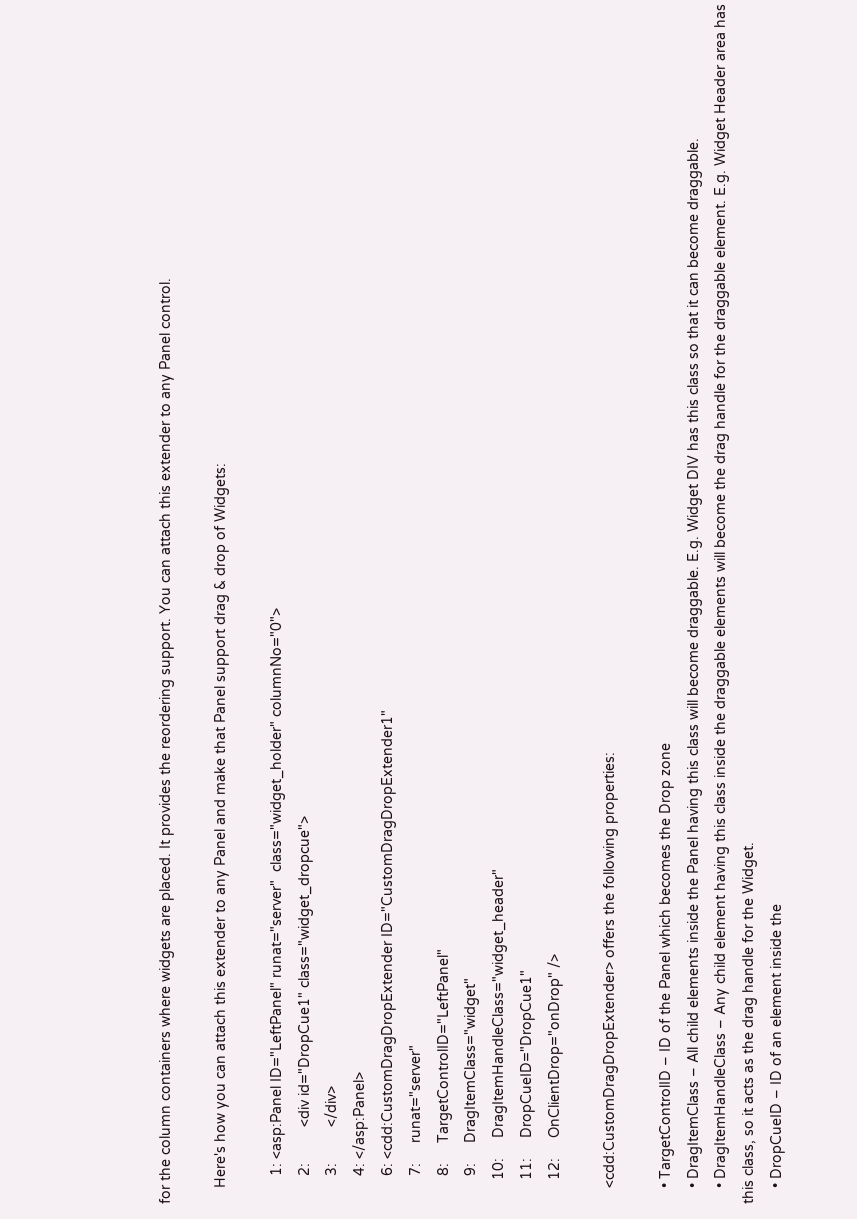for the column containers where widgets are placed. It provides the reordering support. You can attach this extender to any Panel control.

    Here's how you can attach this extender to any Panel and make that Panel support drag & drop of Widgets:

       1: <asp:Panel ID="LeftPanel" runat="server"  class="widget_holder" columnNo="0">
       2:         <div id="DropCue1" class="widget_dropcue">
       3:         </div>
       4: </asp:Panel>
       6: <cdd:CustomDragDropExtender ID="CustomDragDropExtender1"
       7:     runat="server"
       8:     TargetControlID="LeftPanel"
       9:     DragItemClass="widget"
      10:     DragItemHandleClass="widget_header"
      11:     DropCueID="DropCue1"
      12:     OnClientDrop="onDrop" />

    <cdd:CustomDragDropExtender> offers the following properties:

    • TargetControlID – ID of the Panel which becomes the Drop zone
    • DragItemClass – All child elements inside the Panel having this class will become draggable. E.g. Widget DIV has this class so that it can become draggable.
    • DragItemHandleClass – Any child element having this class inside the draggable elements will become the drag handle for the draggable element. E.g. Widget Header area has this class, so it acts as the drag handle for the Widget.
    • DropCueID – ID of an element inside the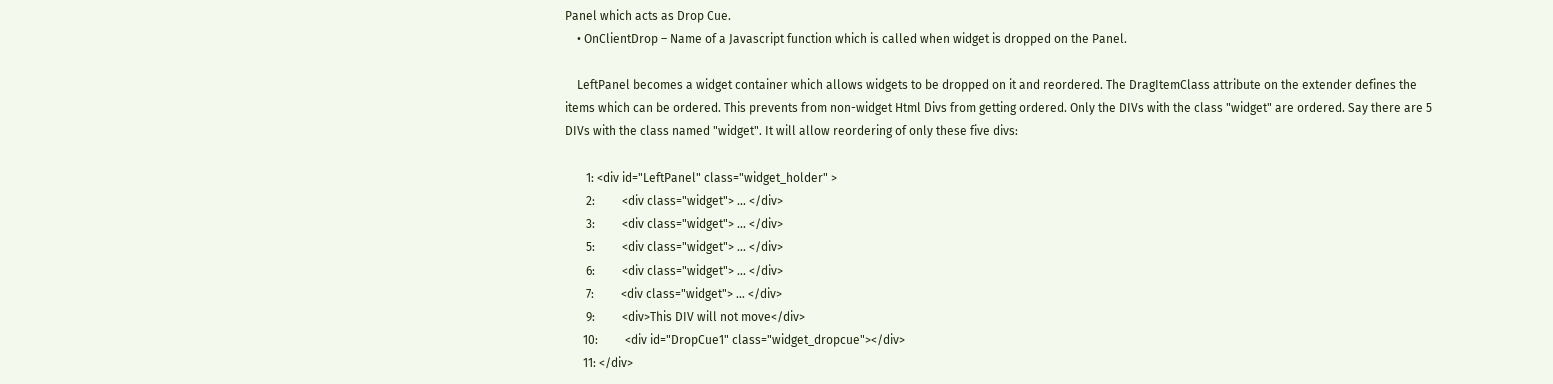Panel which acts as Drop Cue.
    • OnClientDrop – Name of a Javascript function which is called when widget is dropped on the Panel.

    LeftPanel becomes a widget container which allows widgets to be dropped on it and reordered. The DragItemClass attribute on the extender defines the items which can be ordered. This prevents from non-widget Html Divs from getting ordered. Only the DIVs with the class "widget" are ordered. Say there are 5 DIVs with the class named "widget". It will allow reordering of only these five divs:

       1: <div id="LeftPanel" class="widget_holder" >
       2:         <div class="widget"> ... </div>
       3:         <div class="widget"> ... </div>
       5:         <div class="widget"> ... </div>
       6:         <div class="widget"> ... </div>
       7:         <div class="widget"> ... </div>
       9:         <div>This DIV will not move</div>
      10:         <div id="DropCue1" class="widget_dropcue"></div>
      11: </div>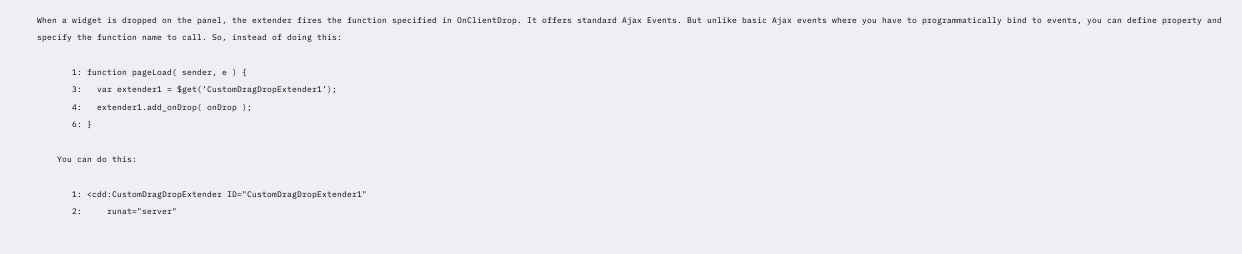When a widget is dropped on the panel, the extender fires the function specified in OnClientDrop. It offers standard Ajax Events. But unlike basic Ajax events where you have to programmatically bind to events, you can define property and specify the function name to call. So, instead of doing this:

       1: function pageLoad( sender, e ) {
       3:   var extender1 = $get(‘CustomDragDropExtender1’);
       4:   extender1.add_onDrop( onDrop );
       6: }

    You can do this:

       1: <cdd:CustomDragDropExtender ID="CustomDragDropExtender1"
       2:     runat="server"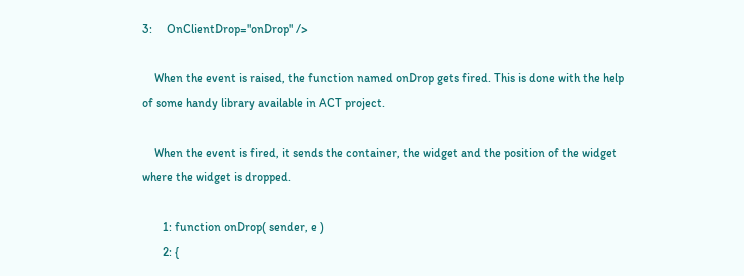3:     OnClientDrop="onDrop" />

    When the event is raised, the function named onDrop gets fired. This is done with the help of some handy library available in ACT project.

    When the event is fired, it sends the container, the widget and the position of the widget where the widget is dropped.

       1: function onDrop( sender, e )
       2: {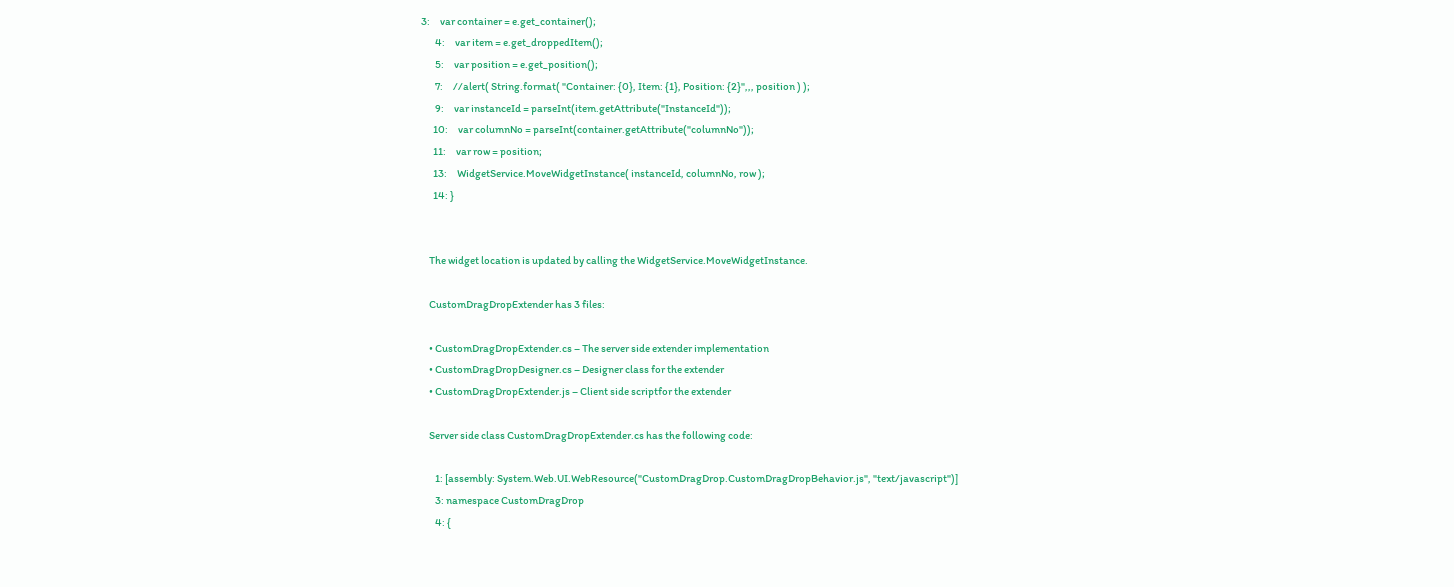3:     var container = e.get_container();
       4:     var item = e.get_droppedItem();
       5:     var position = e.get_position();
       7:     //alert( String.format( "Container: {0}, Item: {1}, Position: {2}",,, position ) );
       9:     var instanceId = parseInt(item.getAttribute("InstanceId"));
      10:     var columnNo = parseInt(container.getAttribute("columnNo"));
      11:     var row = position;
      13:     WidgetService.MoveWidgetInstance( instanceId, columnNo, row );
      14: }


    The widget location is updated by calling the WidgetService.MoveWidgetInstance.

    CustomDragDropExtender has 3 files:

    • CustomDragDropExtender.cs – The server side extender implementation
    • CustomDragDropDesigner.cs – Designer class for the extender
    • CustomDragDropExtender.js – Client side scriptfor the extender

    Server side class CustomDragDropExtender.cs has the following code:

       1: [assembly: System.Web.UI.WebResource("CustomDragDrop.CustomDragDropBehavior.js", "text/javascript")]
       3: namespace CustomDragDrop
       4: {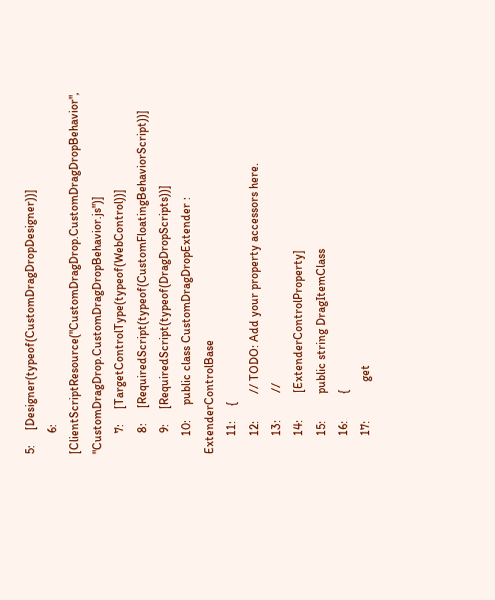5:     [Designer(typeof(CustomDragDropDesigner))]
       6:     [ClientScriptResource("CustomDragDrop.CustomDragDropBehavior", "CustomDragDrop.CustomDragDropBehavior.js")]
       7:     [TargetControlType(typeof(WebControl))]
       8:     [RequiredScript(typeof(CustomFloatingBehaviorScript))]
       9:     [RequiredScript(typeof(DragDropScripts))]
      10:     public class CustomDragDropExtender : ExtenderControlBase
      11:     {
      12:         // TODO: Add your property accessors here.
      13:         //
      14:         [ExtenderControlProperty]
      15:         public string DragItemClass
      16:         {
      17:             get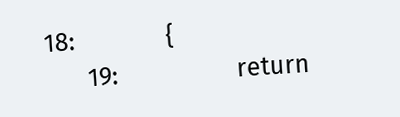18:             {
      19:                 return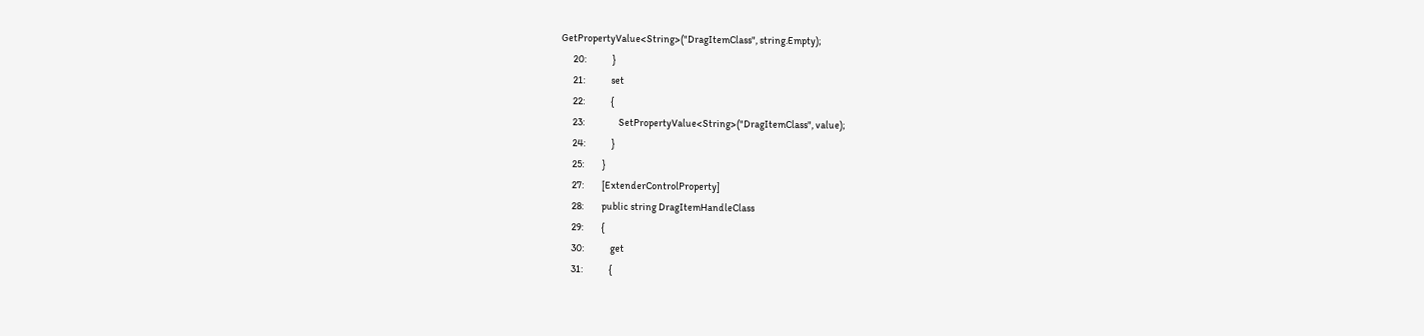GetPropertyValue<String>("DragItemClass", string.Empty);
      20:             }
      21:             set
      22:             {
      23:                 SetPropertyValue<String>("DragItemClass", value);
      24:             }
      25:         }
      27:         [ExtenderControlProperty]
      28:         public string DragItemHandleClass
      29:         {
      30:             get
      31:             {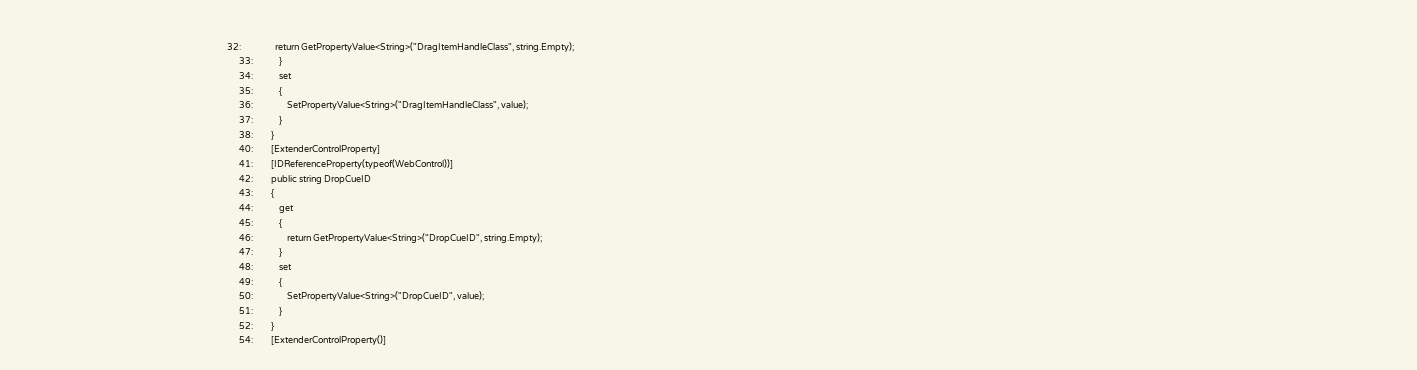32:                 return GetPropertyValue<String>("DragItemHandleClass", string.Empty);
      33:             }
      34:             set
      35:             {
      36:                 SetPropertyValue<String>("DragItemHandleClass", value);
      37:             }
      38:         }
      40:         [ExtenderControlProperty]
      41:         [IDReferenceProperty(typeof(WebControl))]
      42:         public string DropCueID
      43:         {
      44:             get
      45:             {
      46:                 return GetPropertyValue<String>("DropCueID", string.Empty);
      47:             }
      48:             set
      49:             {
      50:                 SetPropertyValue<String>("DropCueID", value);
      51:             }
      52:         }
      54:         [ExtenderControlProperty()]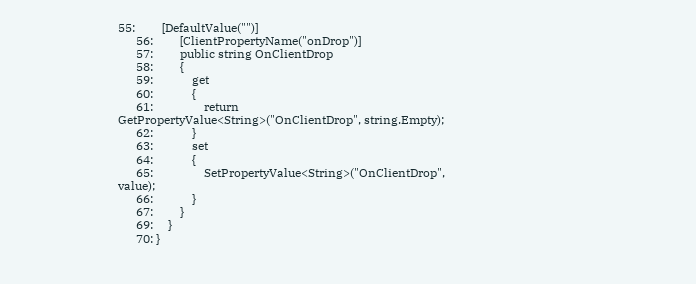55:         [DefaultValue("")]
      56:         [ClientPropertyName("onDrop")]
      57:         public string OnClientDrop
      58:         {
      59:             get
      60:             {
      61:                 return GetPropertyValue<String>("OnClientDrop", string.Empty);
      62:             }
      63:             set
      64:             {
      65:                 SetPropertyValue<String>("OnClientDrop", value);
      66:             }
      67:         }
      69:     }
      70: }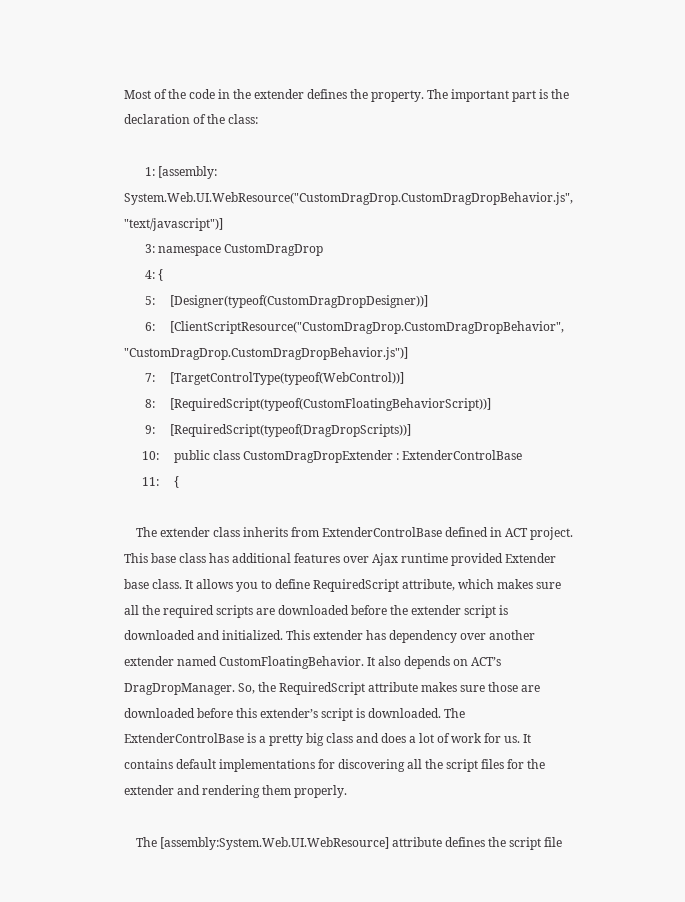Most of the code in the extender defines the property. The important part is the declaration of the class:

       1: [assembly: System.Web.UI.WebResource("CustomDragDrop.CustomDragDropBehavior.js", "text/javascript")]
       3: namespace CustomDragDrop
       4: {
       5:     [Designer(typeof(CustomDragDropDesigner))]
       6:     [ClientScriptResource("CustomDragDrop.CustomDragDropBehavior", "CustomDragDrop.CustomDragDropBehavior.js")]
       7:     [TargetControlType(typeof(WebControl))]
       8:     [RequiredScript(typeof(CustomFloatingBehaviorScript))]
       9:     [RequiredScript(typeof(DragDropScripts))]
      10:     public class CustomDragDropExtender : ExtenderControlBase
      11:     {

    The extender class inherits from ExtenderControlBase defined in ACT project. This base class has additional features over Ajax runtime provided Extender base class. It allows you to define RequiredScript attribute, which makes sure all the required scripts are downloaded before the extender script is downloaded and initialized. This extender has dependency over another extender named CustomFloatingBehavior. It also depends on ACT’s DragDropManager. So, the RequiredScript attribute makes sure those are downloaded before this extender’s script is downloaded. The ExtenderControlBase is a pretty big class and does a lot of work for us. It contains default implementations for discovering all the script files for the extender and rendering them properly.

    The [assembly:System.Web.UI.WebResource] attribute defines the script file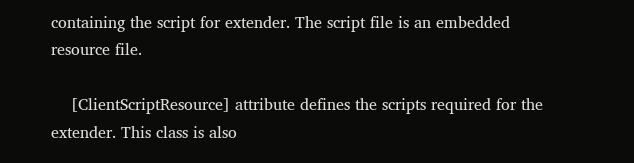containing the script for extender. The script file is an embedded resource file.

    [ClientScriptResource] attribute defines the scripts required for the extender. This class is also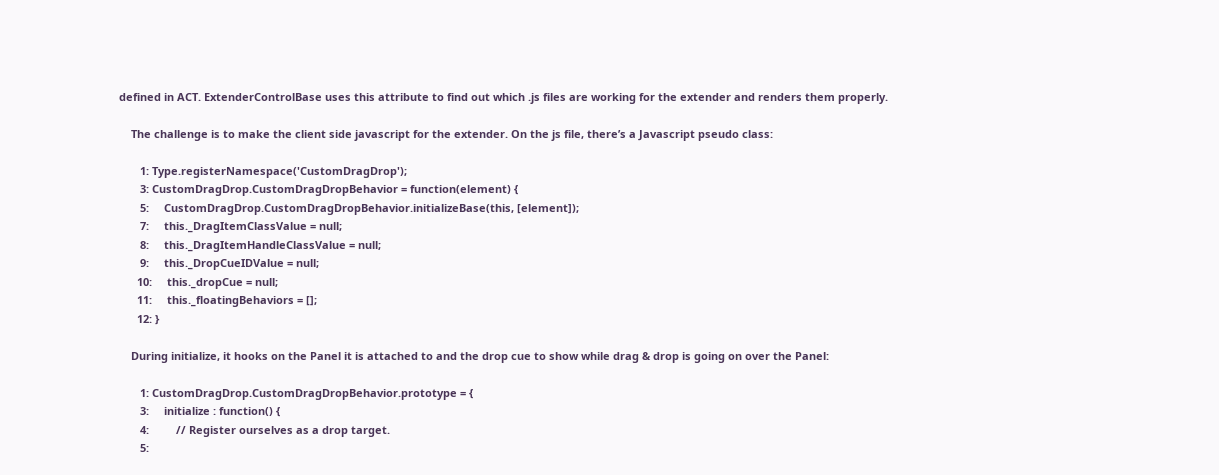defined in ACT. ExtenderControlBase uses this attribute to find out which .js files are working for the extender and renders them properly.

    The challenge is to make the client side javascript for the extender. On the js file, there’s a Javascript pseudo class:

       1: Type.registerNamespace('CustomDragDrop');
       3: CustomDragDrop.CustomDragDropBehavior = function(element) {
       5:     CustomDragDrop.CustomDragDropBehavior.initializeBase(this, [element]);
       7:     this._DragItemClassValue = null;
       8:     this._DragItemHandleClassValue = null;
       9:     this._DropCueIDValue = null;
      10:     this._dropCue = null;
      11:     this._floatingBehaviors = [];
      12: }

    During initialize, it hooks on the Panel it is attached to and the drop cue to show while drag & drop is going on over the Panel:

       1: CustomDragDrop.CustomDragDropBehavior.prototype = {
       3:     initialize : function() {
       4:         // Register ourselves as a drop target.
       5: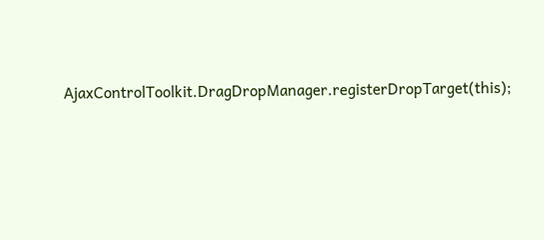AjaxControlToolkit.DragDropManager.registerDropTarget(this);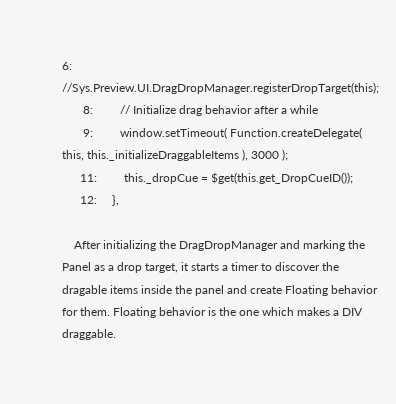6:         //Sys.Preview.UI.DragDropManager.registerDropTarget(this);
       8:         // Initialize drag behavior after a while
       9:         window.setTimeout( Function.createDelegate( this, this._initializeDraggableItems ), 3000 );
      11:         this._dropCue = $get(this.get_DropCueID());
      12:     },

    After initializing the DragDropManager and marking the Panel as a drop target, it starts a timer to discover the dragable items inside the panel and create Floating behavior for them. Floating behavior is the one which makes a DIV draggable.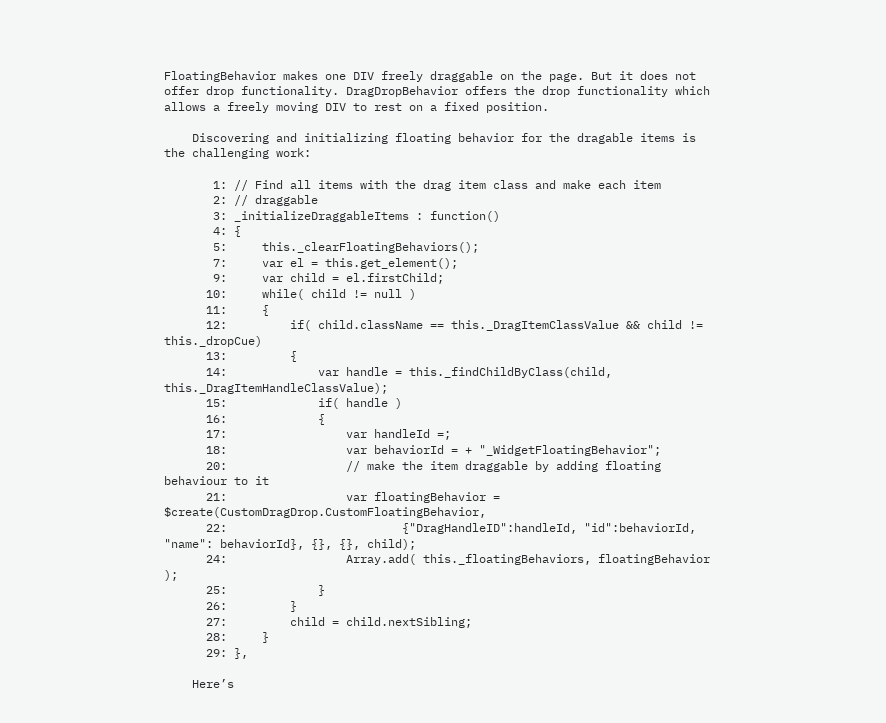FloatingBehavior makes one DIV freely draggable on the page. But it does not offer drop functionality. DragDropBehavior offers the drop functionality which allows a freely moving DIV to rest on a fixed position.

    Discovering and initializing floating behavior for the dragable items is the challenging work:

       1: // Find all items with the drag item class and make each item
       2: // draggable
       3: _initializeDraggableItems : function()
       4: {
       5:     this._clearFloatingBehaviors();
       7:     var el = this.get_element();
       9:     var child = el.firstChild;
      10:     while( child != null )
      11:     {
      12:         if( child.className == this._DragItemClassValue && child != this._dropCue)
      13:         {
      14:             var handle = this._findChildByClass(child, this._DragItemHandleClassValue);
      15:             if( handle )
      16:             {
      17:                 var handleId =;
      18:                 var behaviorId = + "_WidgetFloatingBehavior";
      20:                 // make the item draggable by adding floating behaviour to it
      21:                 var floatingBehavior = $create(CustomDragDrop.CustomFloatingBehavior,
      22:                         {"DragHandleID":handleId, "id":behaviorId, "name": behaviorId}, {}, {}, child);
      24:                 Array.add( this._floatingBehaviors, floatingBehavior );
      25:             }
      26:         }
      27:         child = child.nextSibling;
      28:     }
      29: },

    Here’s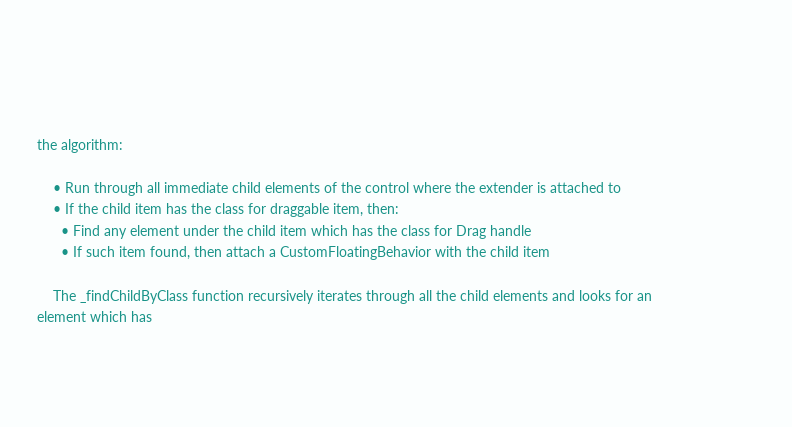the algorithm:

    • Run through all immediate child elements of the control where the extender is attached to
    • If the child item has the class for draggable item, then:
      • Find any element under the child item which has the class for Drag handle
      • If such item found, then attach a CustomFloatingBehavior with the child item

    The _findChildByClass function recursively iterates through all the child elements and looks for an element which has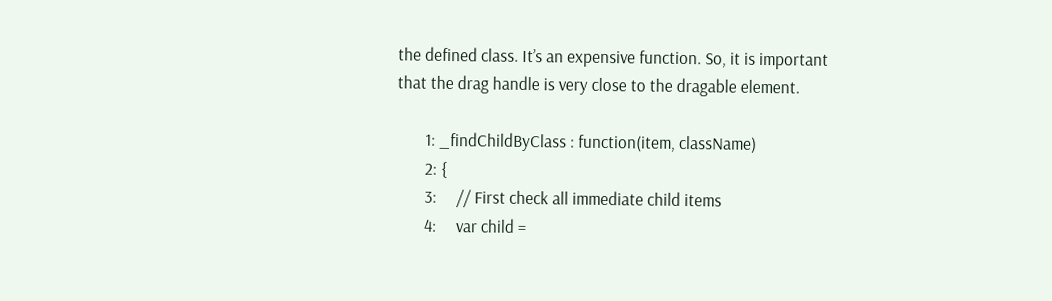the defined class. It’s an expensive function. So, it is important that the drag handle is very close to the dragable element.

       1: _findChildByClass : function(item, className)
       2: {
       3:     // First check all immediate child items
       4:     var child =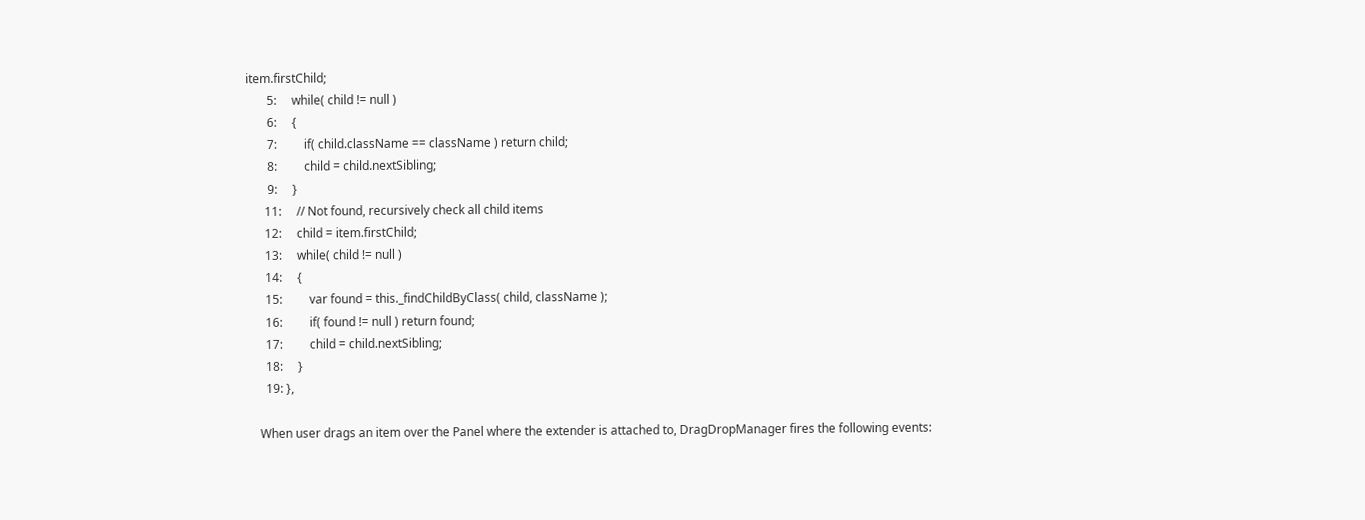item.firstChild;
       5:     while( child != null )
       6:     {
       7:         if( child.className == className ) return child;
       8:         child = child.nextSibling;
       9:     }
      11:     // Not found, recursively check all child items
      12:     child = item.firstChild;
      13:     while( child != null )
      14:     {
      15:         var found = this._findChildByClass( child, className );
      16:         if( found != null ) return found;
      17:         child = child.nextSibling;
      18:     }
      19: },

    When user drags an item over the Panel where the extender is attached to, DragDropManager fires the following events: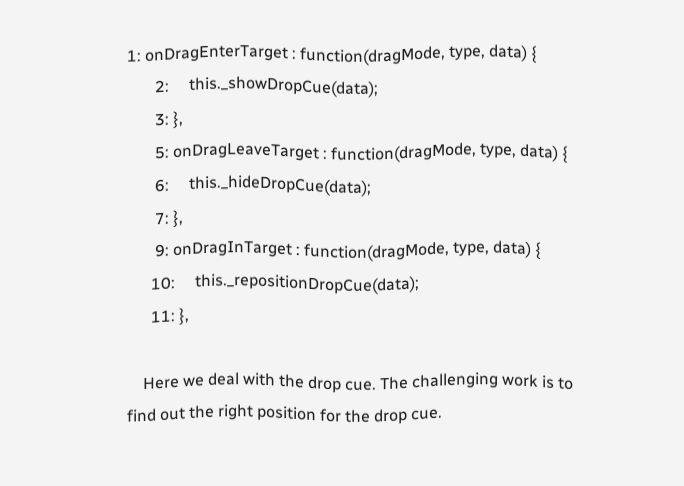1: onDragEnterTarget : function(dragMode, type, data) {
       2:     this._showDropCue(data);
       3: },
       5: onDragLeaveTarget : function(dragMode, type, data) {
       6:     this._hideDropCue(data);
       7: },
       9: onDragInTarget : function(dragMode, type, data) {
      10:     this._repositionDropCue(data);
      11: },

    Here we deal with the drop cue. The challenging work is to find out the right position for the drop cue.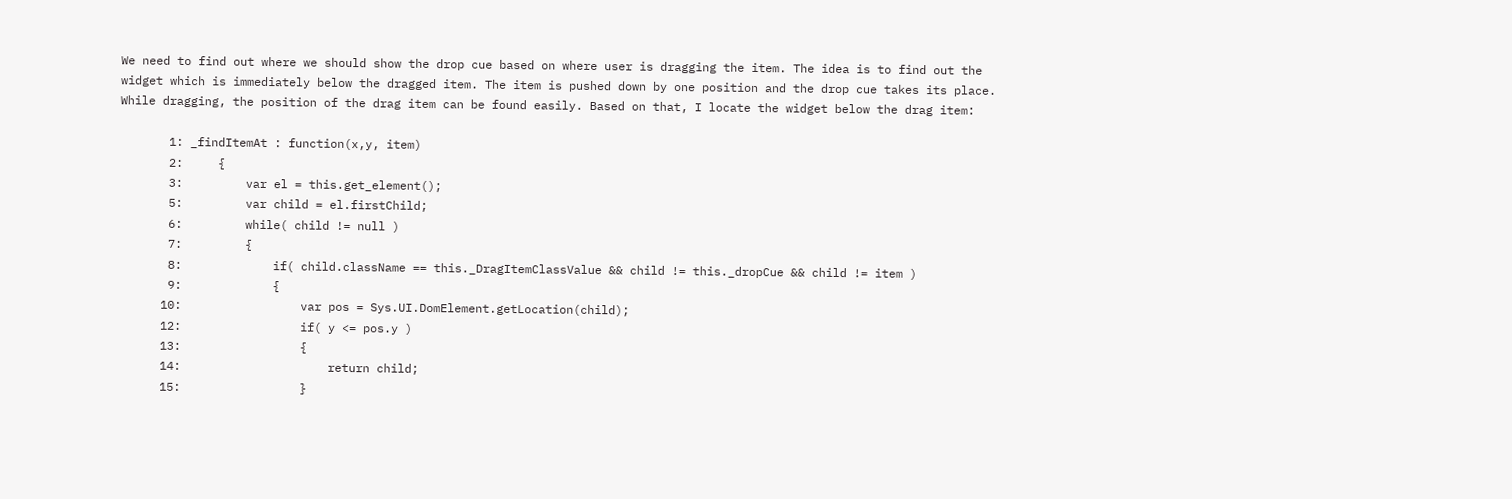We need to find out where we should show the drop cue based on where user is dragging the item. The idea is to find out the widget which is immediately below the dragged item. The item is pushed down by one position and the drop cue takes its place. While dragging, the position of the drag item can be found easily. Based on that, I locate the widget below the drag item:

       1: _findItemAt : function(x,y, item)
       2:     {
       3:         var el = this.get_element();
       5:         var child = el.firstChild;
       6:         while( child != null )
       7:         {
       8:             if( child.className == this._DragItemClassValue && child != this._dropCue && child != item )
       9:             {
      10:                 var pos = Sys.UI.DomElement.getLocation(child);
      12:                 if( y <= pos.y )
      13:                 {
      14:                     return child;
      15:                 }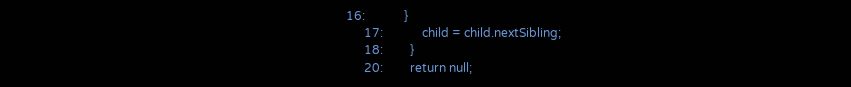16:             }
      17:             child = child.nextSibling;
      18:         }
      20:         return null;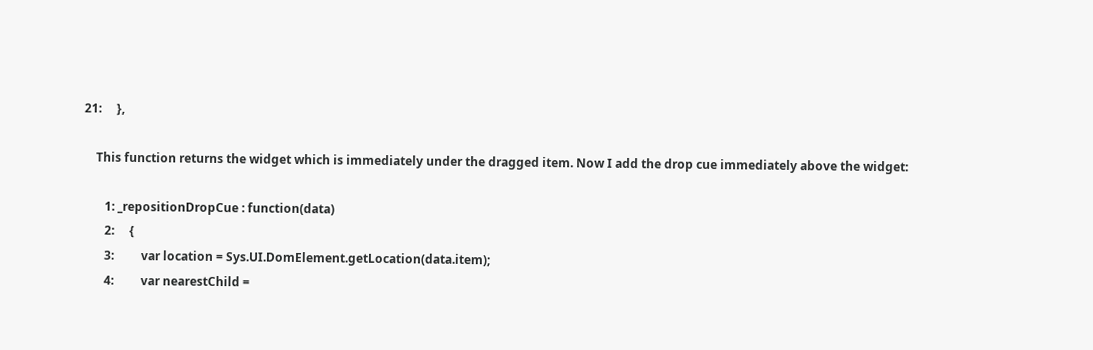21:     },

    This function returns the widget which is immediately under the dragged item. Now I add the drop cue immediately above the widget:

       1: _repositionDropCue : function(data)
       2:     {
       3:         var location = Sys.UI.DomElement.getLocation(data.item);
       4:         var nearestChild =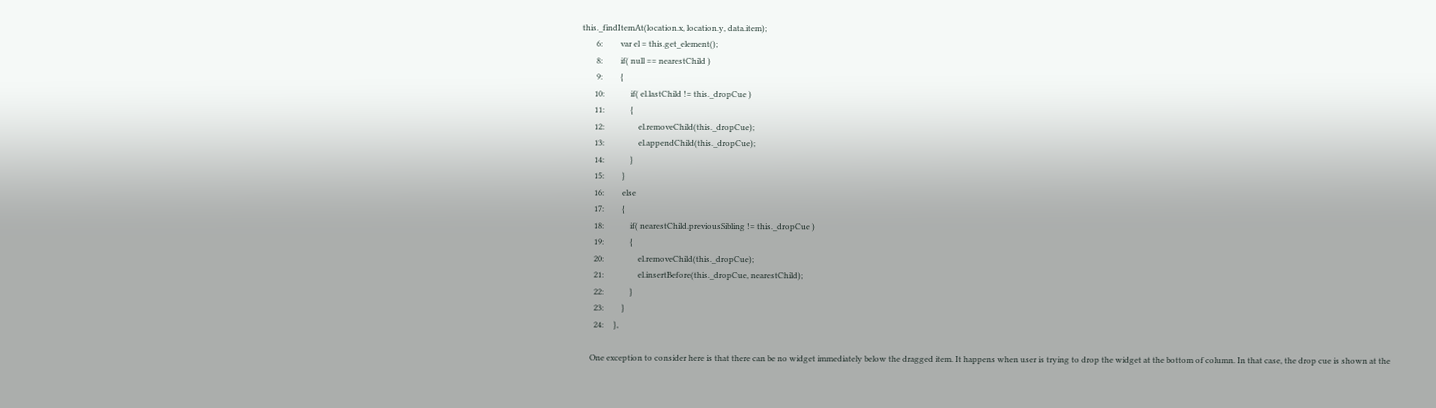this._findItemAt(location.x, location.y, data.item);
       6:         var el = this.get_element();
       8:         if( null == nearestChild )
       9:         {
      10:             if( el.lastChild != this._dropCue )
      11:             {
      12:                 el.removeChild(this._dropCue);
      13:                 el.appendChild(this._dropCue);
      14:             }
      15:         }
      16:         else
      17:         {
      18:             if( nearestChild.previousSibling != this._dropCue )
      19:             {
      20:                 el.removeChild(this._dropCue);
      21:                 el.insertBefore(this._dropCue, nearestChild);
      22:             }
      23:         }
      24:     },

    One exception to consider here is that there can be no widget immediately below the dragged item. It happens when user is trying to drop the widget at the bottom of column. In that case, the drop cue is shown at the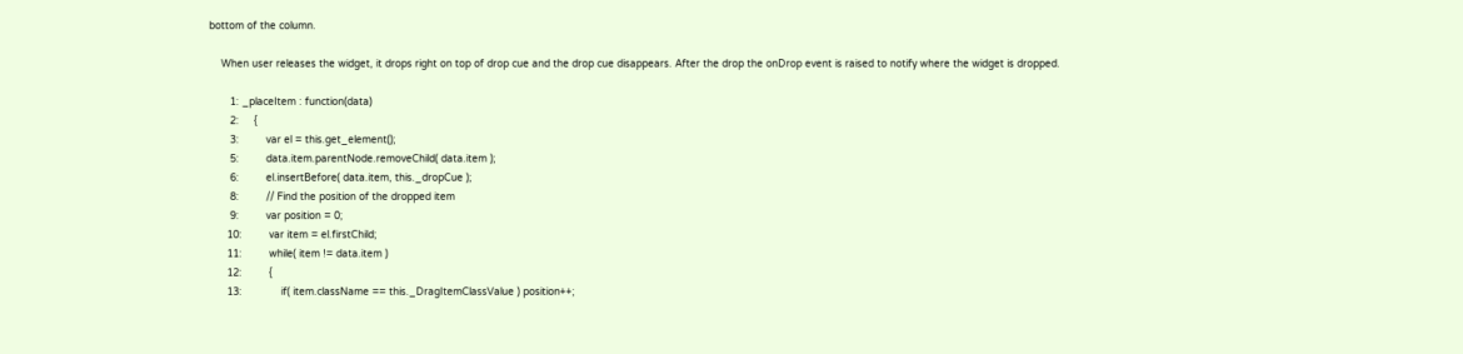bottom of the column.

    When user releases the widget, it drops right on top of drop cue and the drop cue disappears. After the drop the onDrop event is raised to notify where the widget is dropped.

       1: _placeItem : function(data)
       2:     {
       3:         var el = this.get_element();
       5:         data.item.parentNode.removeChild( data.item );
       6:         el.insertBefore( data.item, this._dropCue );
       8:         // Find the position of the dropped item
       9:         var position = 0;
      10:         var item = el.firstChild;
      11:         while( item != data.item )
      12:         {
      13:             if( item.className == this._DragItemClassValue ) position++;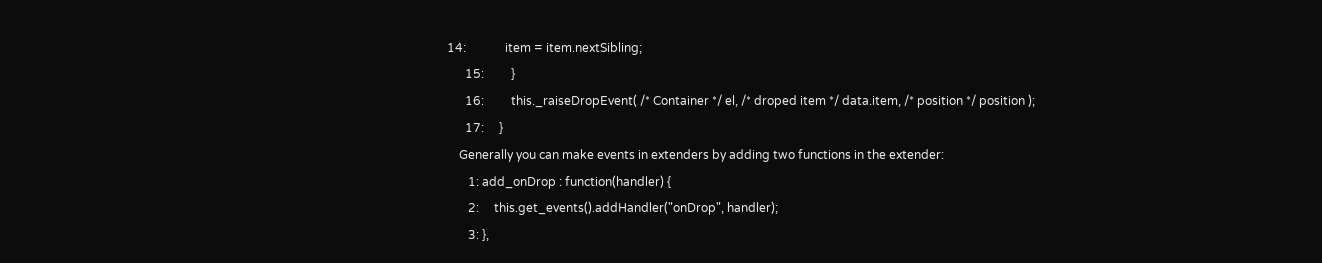14:             item = item.nextSibling;
      15:         }
      16:         this._raiseDropEvent( /* Container */ el, /* droped item */ data.item, /* position */ position );
      17:     }
    Generally you can make events in extenders by adding two functions in the extender:
       1: add_onDrop : function(handler) {
       2:     this.get_events().addHandler("onDrop", handler);
       3: },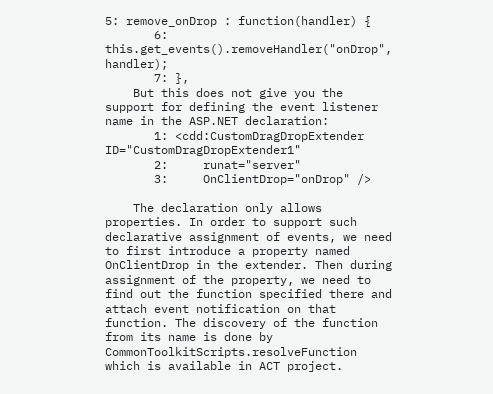5: remove_onDrop : function(handler) {
       6:     this.get_events().removeHandler("onDrop", handler);
       7: },
    But this does not give you the support for defining the event listener name in the ASP.NET declaration:
       1: <cdd:CustomDragDropExtender ID="CustomDragDropExtender1"
       2:     runat="server"
       3:     OnClientDrop="onDrop" />

    The declaration only allows properties. In order to support such declarative assignment of events, we need to first introduce a property named OnClientDrop in the extender. Then during assignment of the property, we need to find out the function specified there and attach event notification on that function. The discovery of the function from its name is done by CommonToolkitScripts.resolveFunction which is available in ACT project.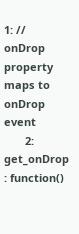1: // onDrop property maps to onDrop event
       2:     get_onDrop : function()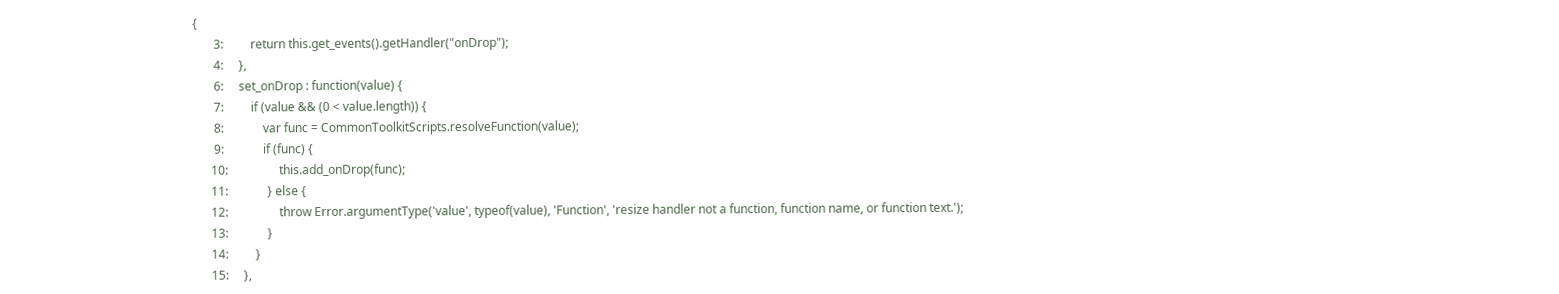{
       3:         return this.get_events().getHandler("onDrop");
       4:     },
       6:     set_onDrop : function(value) {
       7:         if (value && (0 < value.length)) {
       8:             var func = CommonToolkitScripts.resolveFunction(value);
       9:             if (func) {
      10:                 this.add_onDrop(func);
      11:             } else {
      12:                 throw Error.argumentType('value', typeof(value), 'Function', 'resize handler not a function, function name, or function text.');
      13:             }
      14:         }
      15:     },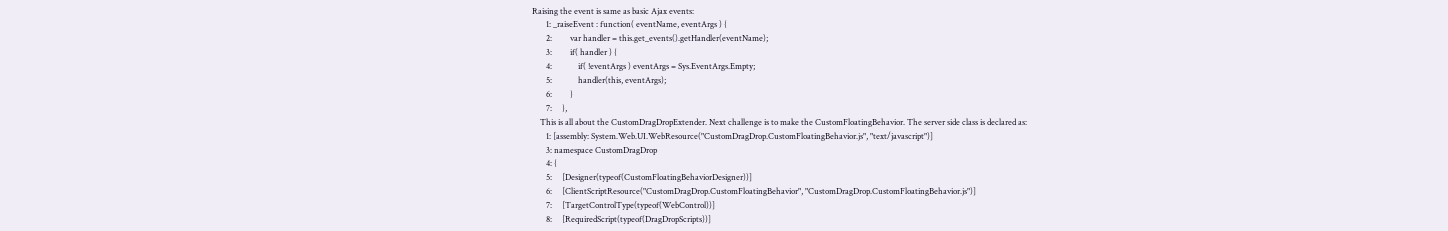Raising the event is same as basic Ajax events:
       1: _raiseEvent : function( eventName, eventArgs ) {
       2:         var handler = this.get_events().getHandler(eventName);
       3:         if( handler ) {
       4:             if( !eventArgs ) eventArgs = Sys.EventArgs.Empty;
       5:             handler(this, eventArgs);
       6:         }
       7:     },
    This is all about the CustomDragDropExtender. Next challenge is to make the CustomFloatingBehavior. The server side class is declared as:
       1: [assembly: System.Web.UI.WebResource("CustomDragDrop.CustomFloatingBehavior.js", "text/javascript")]
       3: namespace CustomDragDrop
       4: {
       5:     [Designer(typeof(CustomFloatingBehaviorDesigner))]
       6:     [ClientScriptResource("CustomDragDrop.CustomFloatingBehavior", "CustomDragDrop.CustomFloatingBehavior.js")]
       7:     [TargetControlType(typeof(WebControl))]
       8:     [RequiredScript(typeof(DragDropScripts))]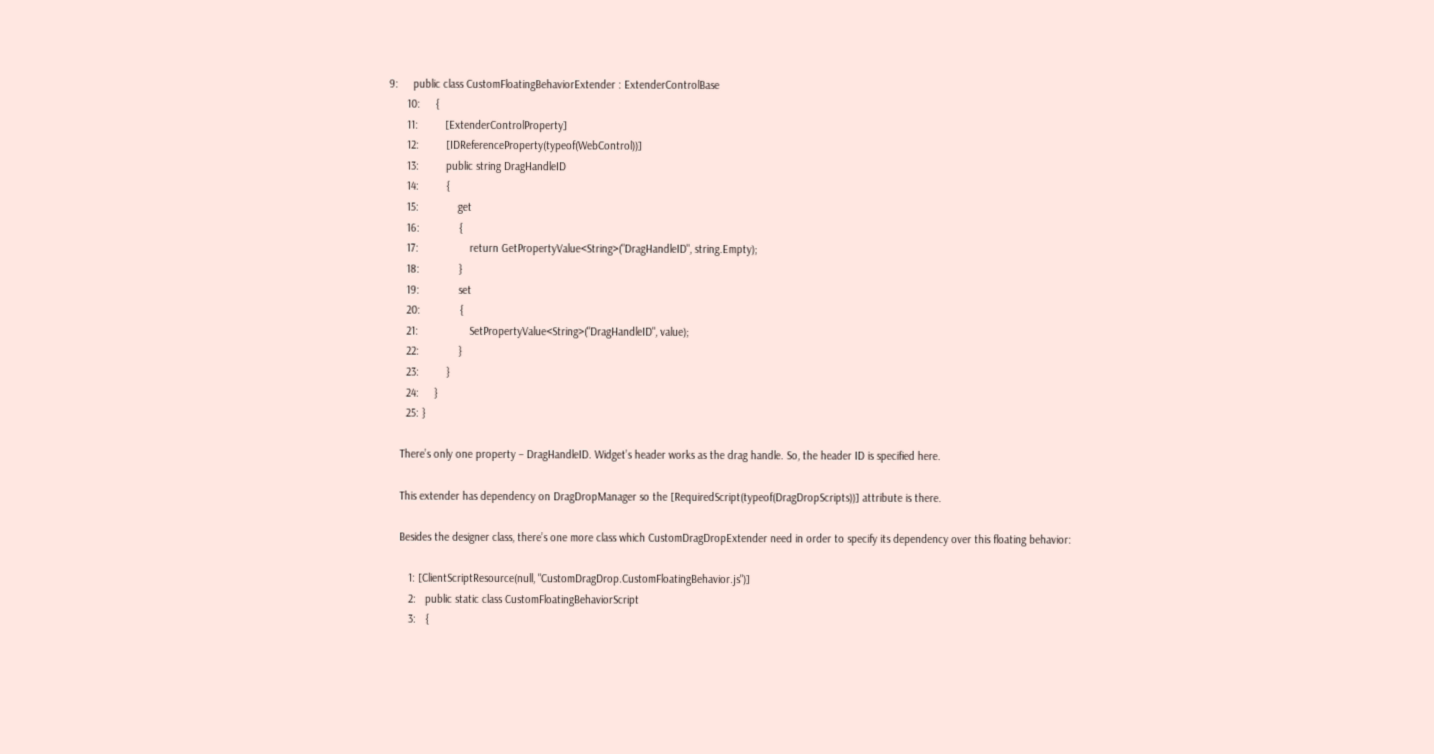9:     public class CustomFloatingBehaviorExtender : ExtenderControlBase
      10:     {
      11:         [ExtenderControlProperty]
      12:         [IDReferenceProperty(typeof(WebControl))]
      13:         public string DragHandleID
      14:         {
      15:             get
      16:             {
      17:                 return GetPropertyValue<String>("DragHandleID", string.Empty);
      18:             }
      19:             set
      20:             {
      21:                 SetPropertyValue<String>("DragHandleID", value);
      22:             }
      23:         }
      24:     }
      25: }

    There’s only one property – DragHandleID. Widget’s header works as the drag handle. So, the header ID is specified here.

    This extender has dependency on DragDropManager so the [RequiredScript(typeof(DragDropScripts))] attribute is there.

    Besides the designer class, there’s one more class which CustomDragDropExtender need in order to specify its dependency over this floating behavior:

       1: [ClientScriptResource(null, "CustomDragDrop.CustomFloatingBehavior.js")]
       2:   public static class CustomFloatingBehaviorScript
       3:   {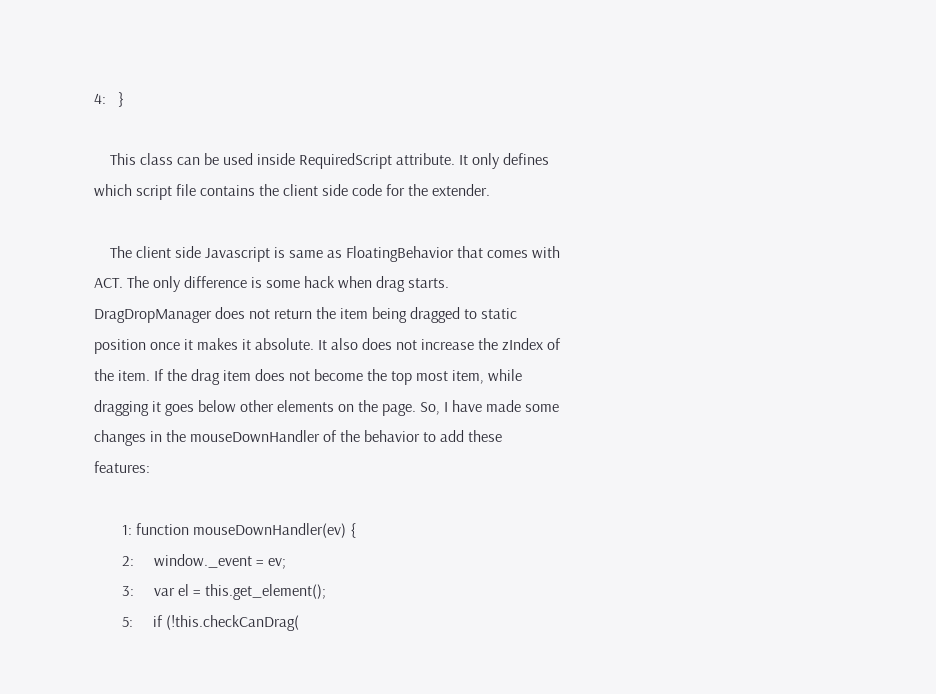4:   }

    This class can be used inside RequiredScript attribute. It only defines which script file contains the client side code for the extender.

    The client side Javascript is same as FloatingBehavior that comes with ACT. The only difference is some hack when drag starts. DragDropManager does not return the item being dragged to static position once it makes it absolute. It also does not increase the zIndex of the item. If the drag item does not become the top most item, while dragging it goes below other elements on the page. So, I have made some changes in the mouseDownHandler of the behavior to add these features:

       1: function mouseDownHandler(ev) {
       2:     window._event = ev;
       3:     var el = this.get_element();
       5:     if (!this.checkCanDrag(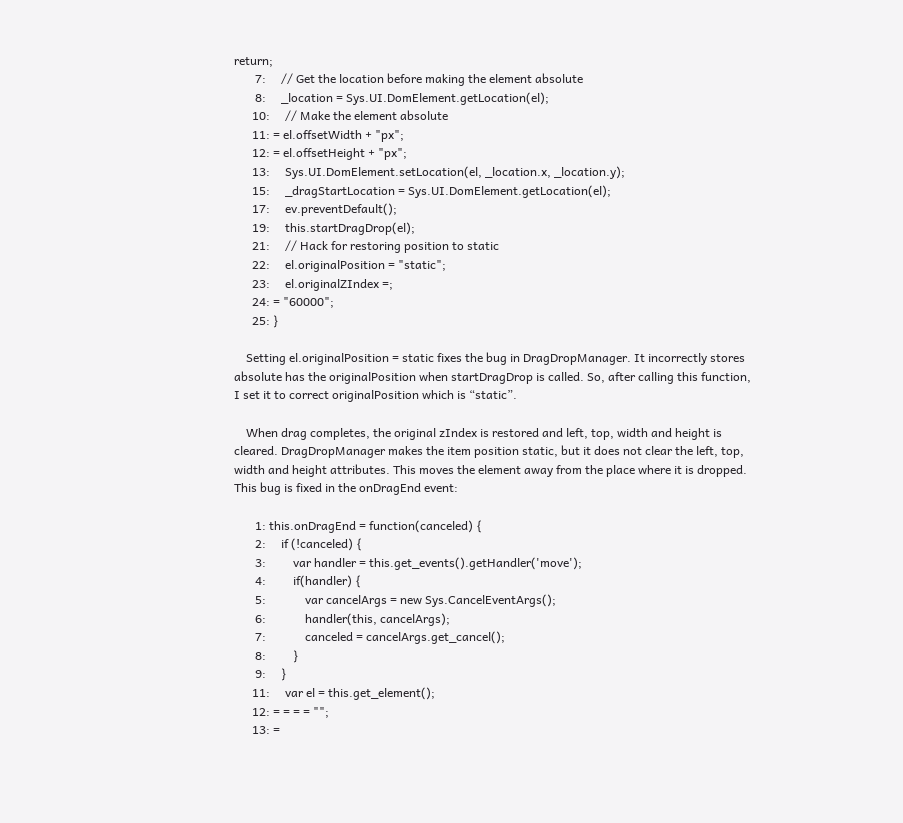return;
       7:     // Get the location before making the element absolute
       8:     _location = Sys.UI.DomElement.getLocation(el);
      10:     // Make the element absolute
      11: = el.offsetWidth + "px";
      12: = el.offsetHeight + "px";
      13:     Sys.UI.DomElement.setLocation(el, _location.x, _location.y);
      15:     _dragStartLocation = Sys.UI.DomElement.getLocation(el);
      17:     ev.preventDefault();
      19:     this.startDragDrop(el);
      21:     // Hack for restoring position to static
      22:     el.originalPosition = "static";
      23:     el.originalZIndex =;
      24: = "60000";
      25: }

    Setting el.originalPosition = static fixes the bug in DragDropManager. It incorrectly stores absolute has the originalPosition when startDragDrop is called. So, after calling this function, I set it to correct originalPosition which is “static”.

    When drag completes, the original zIndex is restored and left, top, width and height is cleared. DragDropManager makes the item position static, but it does not clear the left, top, width and height attributes. This moves the element away from the place where it is dropped. This bug is fixed in the onDragEnd event:

       1: this.onDragEnd = function(canceled) {
       2:     if (!canceled) {
       3:         var handler = this.get_events().getHandler('move');
       4:         if(handler) {
       5:             var cancelArgs = new Sys.CancelEventArgs();
       6:             handler(this, cancelArgs);
       7:             canceled = cancelArgs.get_cancel();
       8:         }
       9:     }
      11:     var el = this.get_element();
      12: = = = = "";
      13: =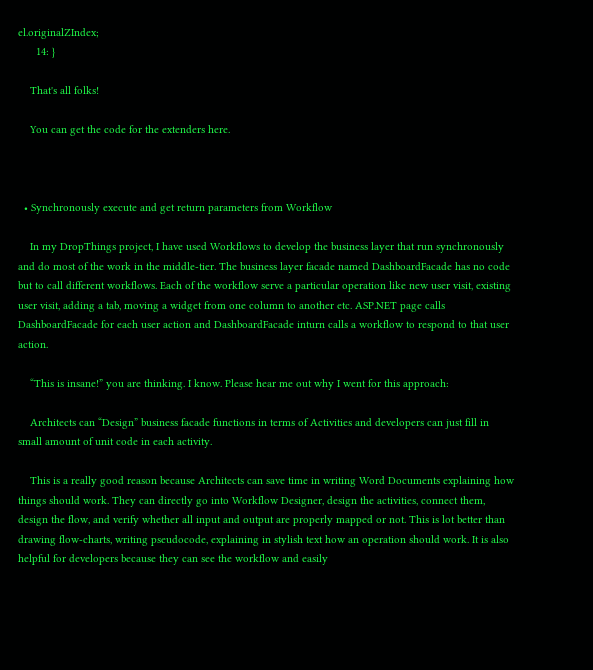el.originalZIndex;
      14: }

    That's all folks!

    You can get the code for the extenders here.



  • Synchronously execute and get return parameters from Workflow

    In my DropThings project, I have used Workflows to develop the business layer that run synchronously and do most of the work in the middle-tier. The business layer facade named DashboardFacade has no code but to call different workflows. Each of the workflow serve a particular operation like new user visit, existing user visit, adding a tab, moving a widget from one column to another etc. ASP.NET page calls DashboardFacade for each user action and DashboardFacade inturn calls a workflow to respond to that user action.

    “This is insane!” you are thinking. I know. Please hear me out why I went for this approach:

    Architects can “Design” business facade functions in terms of Activities and developers can just fill in small amount of unit code in each activity.

    This is a really good reason because Architects can save time in writing Word Documents explaining how things should work. They can directly go into Workflow Designer, design the activities, connect them, design the flow, and verify whether all input and output are properly mapped or not. This is lot better than drawing flow-charts, writing pseudocode, explaining in stylish text how an operation should work. It is also helpful for developers because they can see the workflow and easily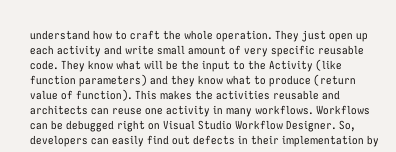understand how to craft the whole operation. They just open up each activity and write small amount of very specific reusable code. They know what will be the input to the Activity (like function parameters) and they know what to produce (return value of function). This makes the activities reusable and architects can reuse one activity in many workflows. Workflows can be debugged right on Visual Studio Workflow Designer. So, developers can easily find out defects in their implementation by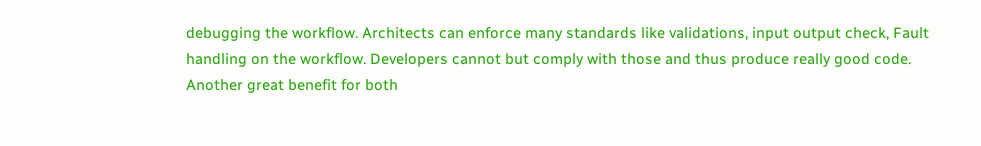debugging the workflow. Architects can enforce many standards like validations, input output check, Fault handling on the workflow. Developers cannot but comply with those and thus produce really good code. Another great benefit for both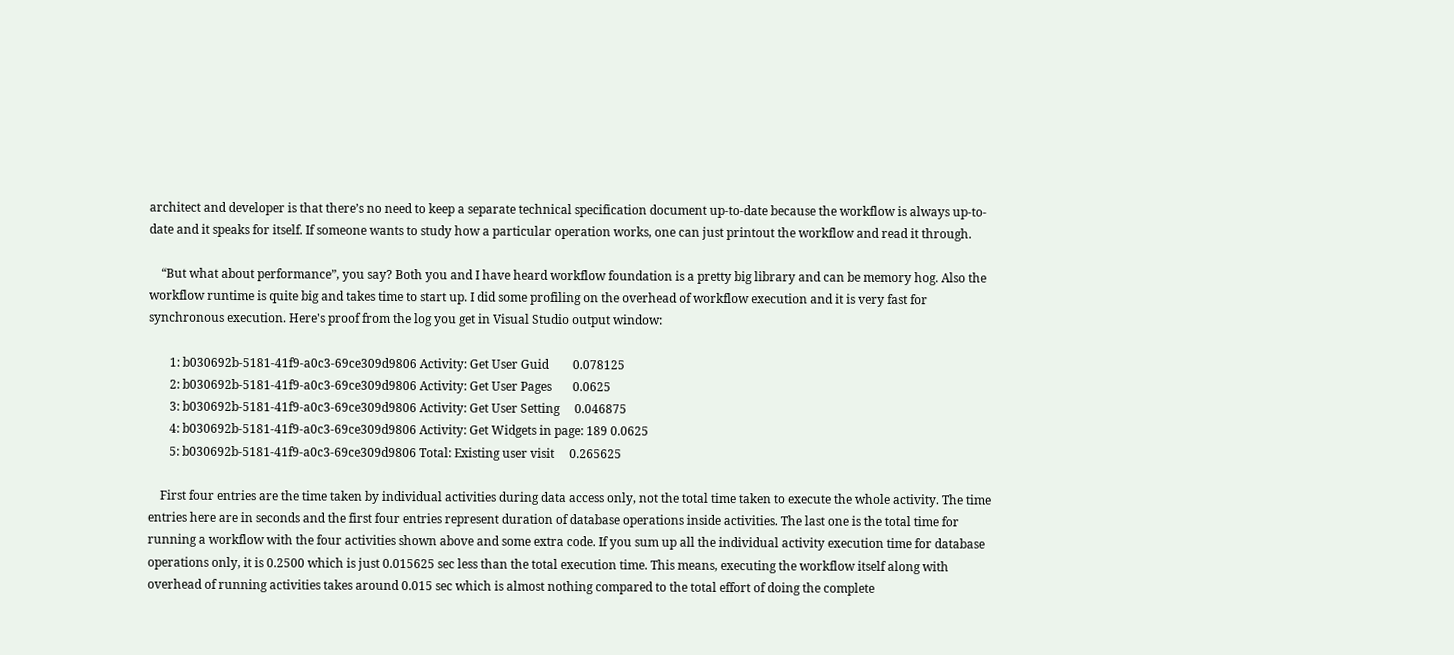architect and developer is that there’s no need to keep a separate technical specification document up-to-date because the workflow is always up-to-date and it speaks for itself. If someone wants to study how a particular operation works, one can just printout the workflow and read it through.

    “But what about performance”, you say? Both you and I have heard workflow foundation is a pretty big library and can be memory hog. Also the workflow runtime is quite big and takes time to start up. I did some profiling on the overhead of workflow execution and it is very fast for synchronous execution. Here's proof from the log you get in Visual Studio output window:

       1: b030692b-5181-41f9-a0c3-69ce309d9806 Activity: Get User Guid        0.078125
       2: b030692b-5181-41f9-a0c3-69ce309d9806 Activity: Get User Pages       0.0625
       3: b030692b-5181-41f9-a0c3-69ce309d9806 Activity: Get User Setting     0.046875
       4: b030692b-5181-41f9-a0c3-69ce309d9806 Activity: Get Widgets in page: 189 0.0625
       5: b030692b-5181-41f9-a0c3-69ce309d9806 Total: Existing user visit     0.265625

    First four entries are the time taken by individual activities during data access only, not the total time taken to execute the whole activity. The time entries here are in seconds and the first four entries represent duration of database operations inside activities. The last one is the total time for running a workflow with the four activities shown above and some extra code. If you sum up all the individual activity execution time for database operations only, it is 0.2500 which is just 0.015625 sec less than the total execution time. This means, executing the workflow itself along with overhead of running activities takes around 0.015 sec which is almost nothing compared to the total effort of doing the complete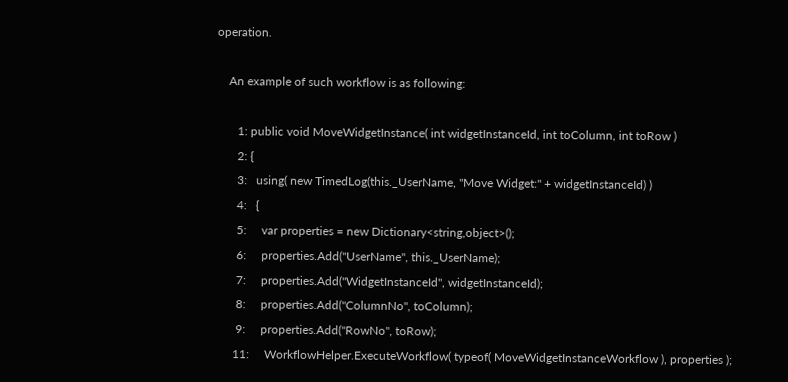operation.

    An example of such workflow is as following:

       1: public void MoveWidgetInstance( int widgetInstanceId, int toColumn, int toRow )
       2: {
       3:   using( new TimedLog(this._UserName, "Move Widget:" + widgetInstanceId) )
       4:   {
       5:     var properties = new Dictionary<string,object>();
       6:     properties.Add("UserName", this._UserName);
       7:     properties.Add("WidgetInstanceId", widgetInstanceId);
       8:     properties.Add("ColumnNo", toColumn);
       9:     properties.Add("RowNo", toRow);
      11:     WorkflowHelper.ExecuteWorkflow( typeof( MoveWidgetInstanceWorkflow ), properties );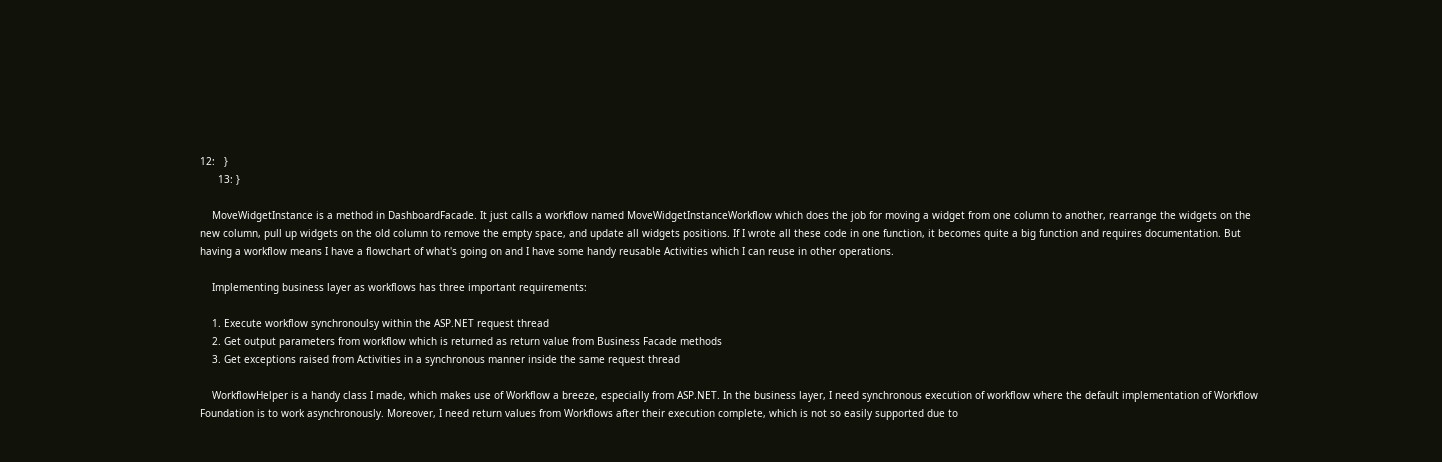12:   }
      13: }

    MoveWidgetInstance is a method in DashboardFacade. It just calls a workflow named MoveWidgetInstanceWorkflow which does the job for moving a widget from one column to another, rearrange the widgets on the new column, pull up widgets on the old column to remove the empty space, and update all widgets positions. If I wrote all these code in one function, it becomes quite a big function and requires documentation. But having a workflow means I have a flowchart of what's going on and I have some handy reusable Activities which I can reuse in other operations.

    Implementing business layer as workflows has three important requirements:

    1. Execute workflow synchronoulsy within the ASP.NET request thread
    2. Get output parameters from workflow which is returned as return value from Business Facade methods
    3. Get exceptions raised from Activities in a synchronous manner inside the same request thread

    WorkflowHelper is a handy class I made, which makes use of Workflow a breeze, especially from ASP.NET. In the business layer, I need synchronous execution of workflow where the default implementation of Workflow Foundation is to work asynchronously. Moreover, I need return values from Workflows after their execution complete, which is not so easily supported due to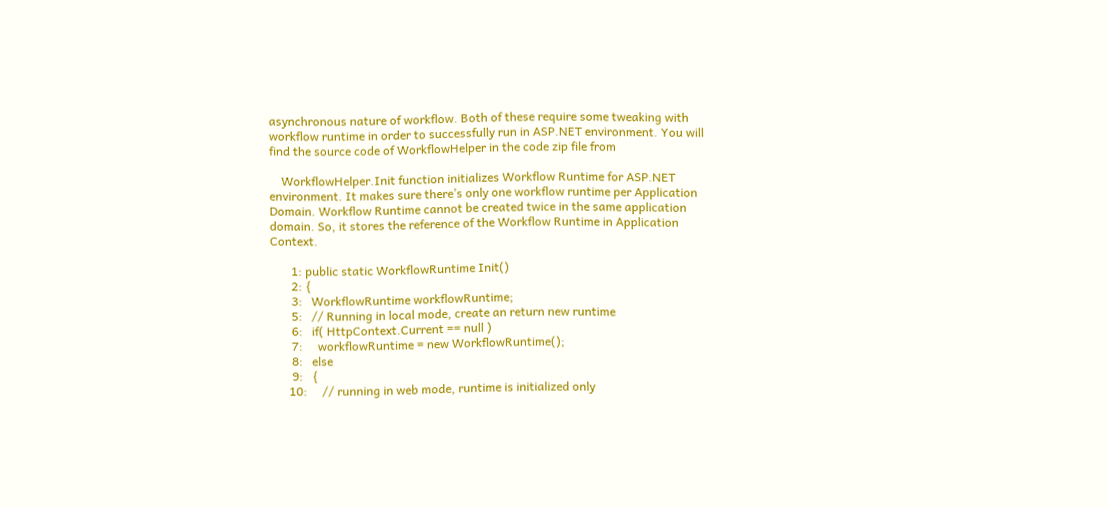asynchronous nature of workflow. Both of these require some tweaking with workflow runtime in order to successfully run in ASP.NET environment. You will find the source code of WorkflowHelper in the code zip file from

    WorkflowHelper.Init function initializes Workflow Runtime for ASP.NET environment. It makes sure there’s only one workflow runtime per Application Domain. Workflow Runtime cannot be created twice in the same application domain. So, it stores the reference of the Workflow Runtime in Application Context.

       1: public static WorkflowRuntime Init()
       2: {
       3:   WorkflowRuntime workflowRuntime;
       5:   // Running in local mode, create an return new runtime
       6:   if( HttpContext.Current == null )
       7:     workflowRuntime = new WorkflowRuntime();
       8:   else
       9:   {
      10:     // running in web mode, runtime is initialized only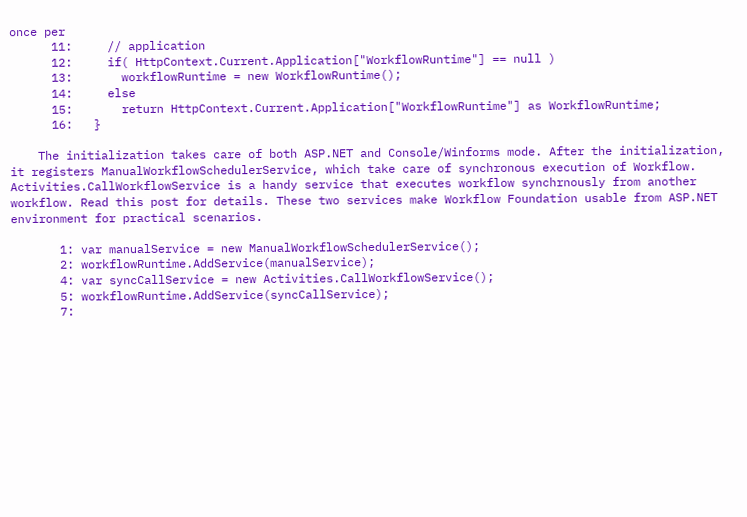once per
      11:     // application
      12:     if( HttpContext.Current.Application["WorkflowRuntime"] == null )
      13:       workflowRuntime = new WorkflowRuntime();
      14:     else
      15:       return HttpContext.Current.Application["WorkflowRuntime"] as WorkflowRuntime;
      16:   }

    The initialization takes care of both ASP.NET and Console/Winforms mode. After the initialization, it registers ManualWorkflowSchedulerService, which take care of synchronous execution of Workflow. Activities.CallWorkflowService is a handy service that executes workflow synchrnously from another workflow. Read this post for details. These two services make Workflow Foundation usable from ASP.NET environment for practical scenarios.

       1: var manualService = new ManualWorkflowSchedulerService();
       2: workflowRuntime.AddService(manualService);
       4: var syncCallService = new Activities.CallWorkflowService();
       5: workflowRuntime.AddService(syncCallService);
       7: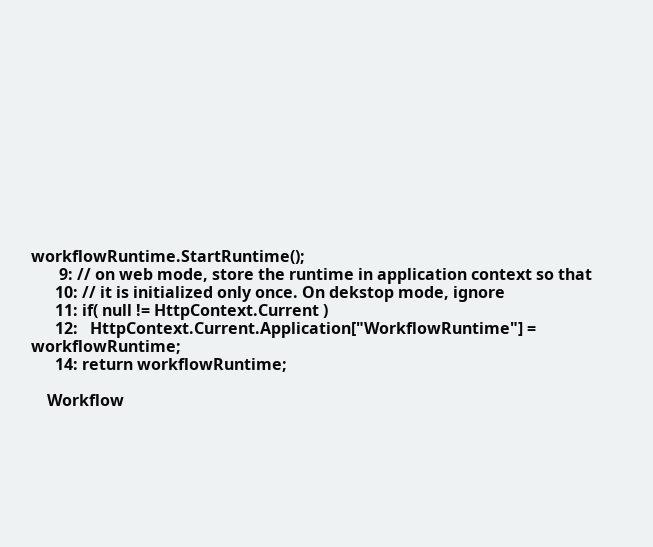workflowRuntime.StartRuntime();
       9: // on web mode, store the runtime in application context so that
      10: // it is initialized only once. On dekstop mode, ignore
      11: if( null != HttpContext.Current )
      12:   HttpContext.Current.Application["WorkflowRuntime"] = workflowRuntime;
      14: return workflowRuntime;

    Workflow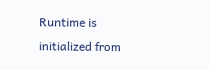Runtime is initialized from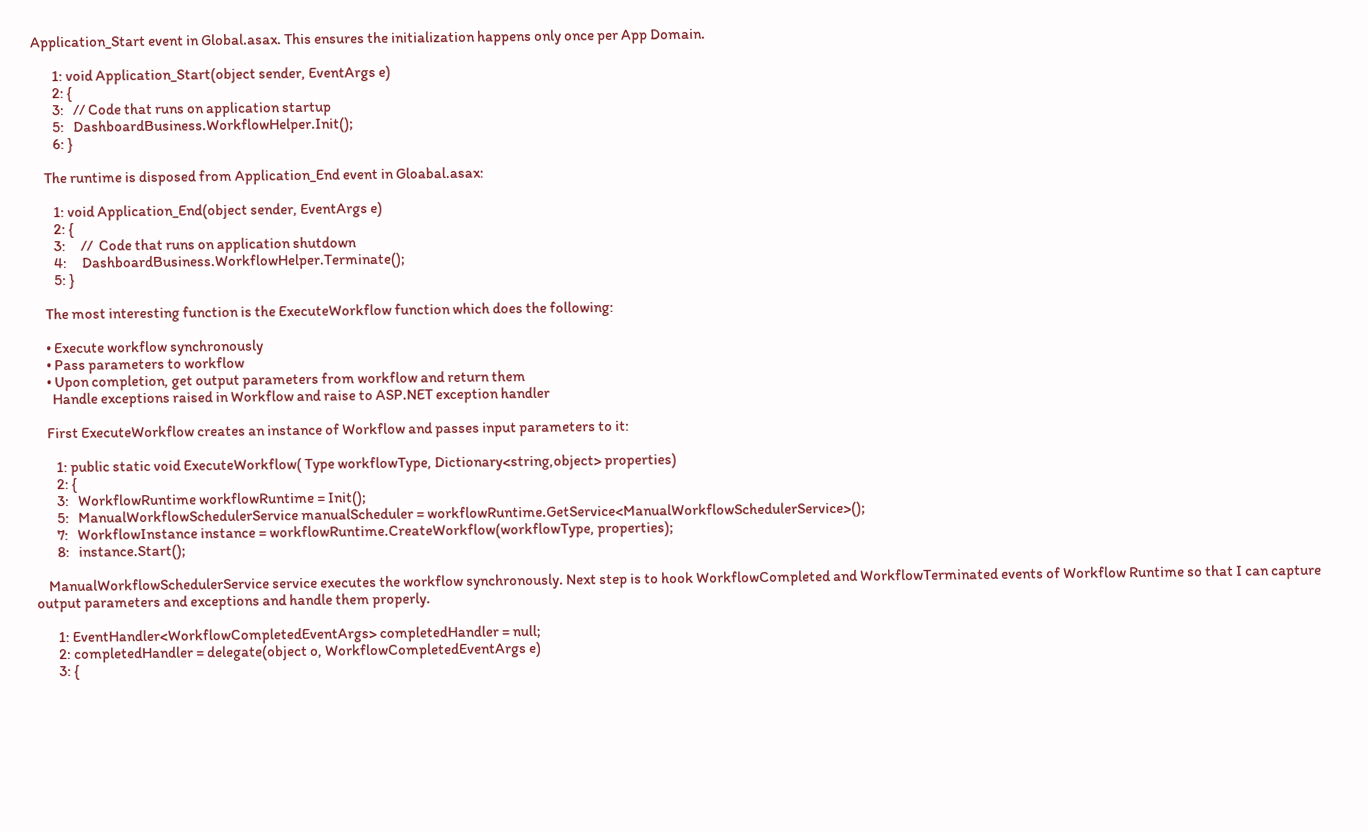Application_Start event in Global.asax. This ensures the initialization happens only once per App Domain.

       1: void Application_Start(object sender, EventArgs e)
       2: {
       3:   // Code that runs on application startup
       5:   DashboardBusiness.WorkflowHelper.Init();
       6: }

    The runtime is disposed from Application_End event in Gloabal.asax:

       1: void Application_End(object sender, EventArgs e)
       2: {
       3:     //  Code that runs on application shutdown
       4:     DashboardBusiness.WorkflowHelper.Terminate();
       5: }

    The most interesting function is the ExecuteWorkflow function which does the following:

    • Execute workflow synchronously
    • Pass parameters to workflow
    • Upon completion, get output parameters from workflow and return them
      Handle exceptions raised in Workflow and raise to ASP.NET exception handler

    First ExecuteWorkflow creates an instance of Workflow and passes input parameters to it:

       1: public static void ExecuteWorkflow( Type workflowType, Dictionary<string,object> properties)
       2: {
       3:   WorkflowRuntime workflowRuntime = Init();
       5:   ManualWorkflowSchedulerService manualScheduler = workflowRuntime.GetService<ManualWorkflowSchedulerService>();
       7:   WorkflowInstance instance = workflowRuntime.CreateWorkflow(workflowType, properties);
       8:   instance.Start();

    ManualWorkflowSchedulerService service executes the workflow synchronously. Next step is to hook WorkflowCompleted and WorkflowTerminated events of Workflow Runtime so that I can capture output parameters and exceptions and handle them properly.

       1: EventHandler<WorkflowCompletedEventArgs> completedHandler = null;
       2: completedHandler = delegate(object o, WorkflowCompletedEventArgs e)
       3: {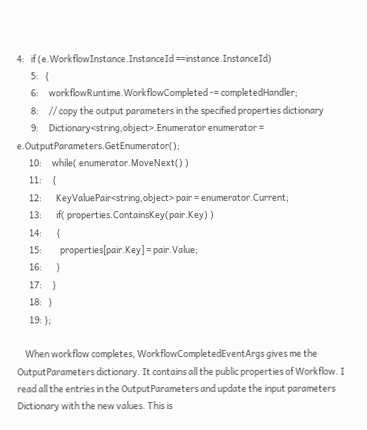4:   if (e.WorkflowInstance.InstanceId ==instance.InstanceId)
       5:   {
       6:     workflowRuntime.WorkflowCompleted -= completedHandler;
       8:     // copy the output parameters in the specified properties dictionary
       9:     Dictionary<string,object>.Enumerator enumerator = e.OutputParameters.GetEnumerator();
      10:     while( enumerator.MoveNext() )
      11:     {
      12:       KeyValuePair<string,object> pair = enumerator.Current;
      13:       if( properties.ContainsKey(pair.Key) )
      14:       {
      15:         properties[pair.Key] = pair.Value;
      16:       }
      17:     }
      18:   }
      19: };

    When workflow completes, WorkflowCompletedEventArgs gives me the OutputParameters dictionary. It contains all the public properties of Workflow. I read all the entries in the OutputParameters and update the input parameters Dictionary with the new values. This is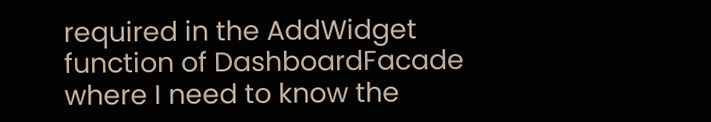required in the AddWidget function of DashboardFacade where I need to know the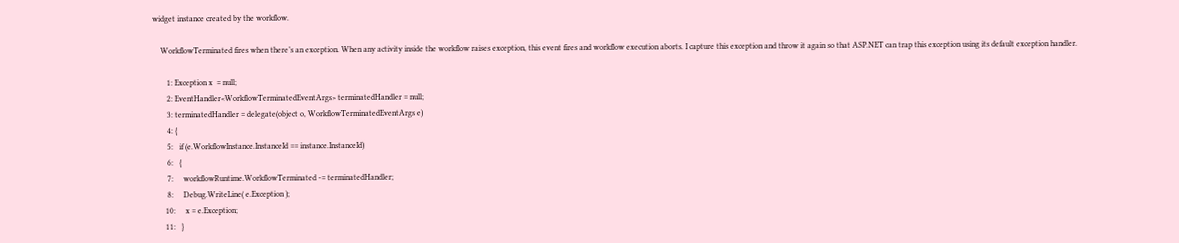widget instance created by the workflow.

    WorkflowTerminated fires when there’s an exception. When any activity inside the workflow raises exception, this event fires and workflow execution aborts. I capture this exception and throw it again so that ASP.NET can trap this exception using its default exception handler.

       1: Exception x  = null;
       2: EventHandler<WorkflowTerminatedEventArgs> terminatedHandler = null;
       3: terminatedHandler = delegate(object o, WorkflowTerminatedEventArgs e)
       4: {
       5:   if (e.WorkflowInstance.InstanceId == instance.InstanceId)
       6:   {
       7:     workflowRuntime.WorkflowTerminated -= terminatedHandler;
       8:     Debug.WriteLine( e.Exception );
      10:     x = e.Exception;
      11:   }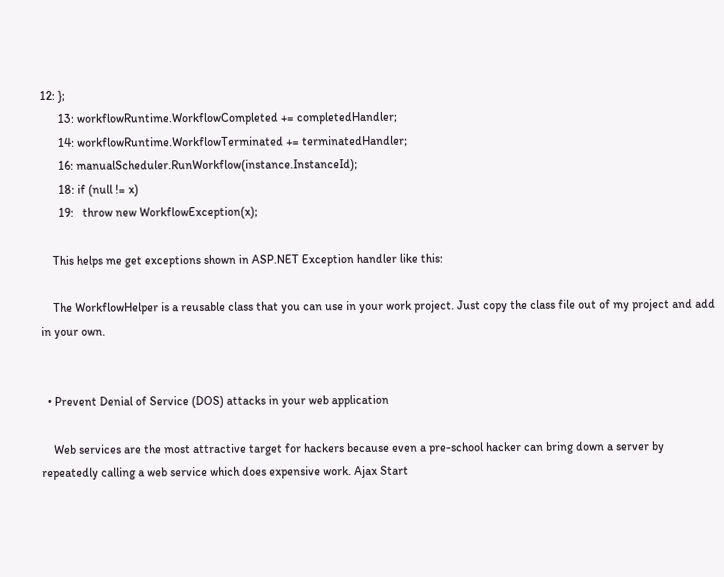12: };
      13: workflowRuntime.WorkflowCompleted += completedHandler;
      14: workflowRuntime.WorkflowTerminated += terminatedHandler;
      16: manualScheduler.RunWorkflow(instance.InstanceId);
      18: if (null != x)
      19:   throw new WorkflowException(x);

    This helps me get exceptions shown in ASP.NET Exception handler like this:

    The WorkflowHelper is a reusable class that you can use in your work project. Just copy the class file out of my project and add in your own.


  • Prevent Denial of Service (DOS) attacks in your web application

    Web services are the most attractive target for hackers because even a pre-school hacker can bring down a server by repeatedly calling a web service which does expensive work. Ajax Start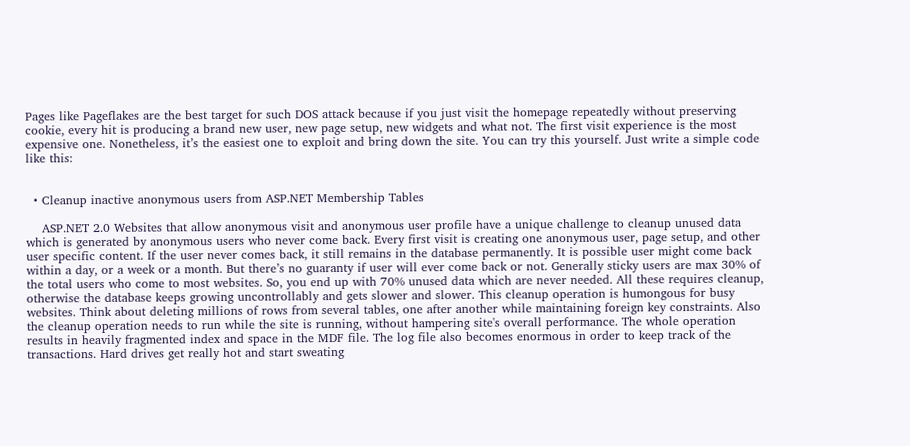Pages like Pageflakes are the best target for such DOS attack because if you just visit the homepage repeatedly without preserving cookie, every hit is producing a brand new user, new page setup, new widgets and what not. The first visit experience is the most expensive one. Nonetheless, it’s the easiest one to exploit and bring down the site. You can try this yourself. Just write a simple code like this:


  • Cleanup inactive anonymous users from ASP.NET Membership Tables

    ASP.NET 2.0 Websites that allow anonymous visit and anonymous user profile have a unique challenge to cleanup unused data which is generated by anonymous users who never come back. Every first visit is creating one anonymous user, page setup, and other user specific content. If the user never comes back, it still remains in the database permanently. It is possible user might come back within a day, or a week or a month. But there’s no guaranty if user will ever come back or not. Generally sticky users are max 30% of the total users who come to most websites. So, you end up with 70% unused data which are never needed. All these requires cleanup, otherwise the database keeps growing uncontrollably and gets slower and slower. This cleanup operation is humongous for busy websites. Think about deleting millions of rows from several tables, one after another while maintaining foreign key constraints. Also the cleanup operation needs to run while the site is running, without hampering site's overall performance. The whole operation results in heavily fragmented index and space in the MDF file. The log file also becomes enormous in order to keep track of the transactions. Hard drives get really hot and start sweating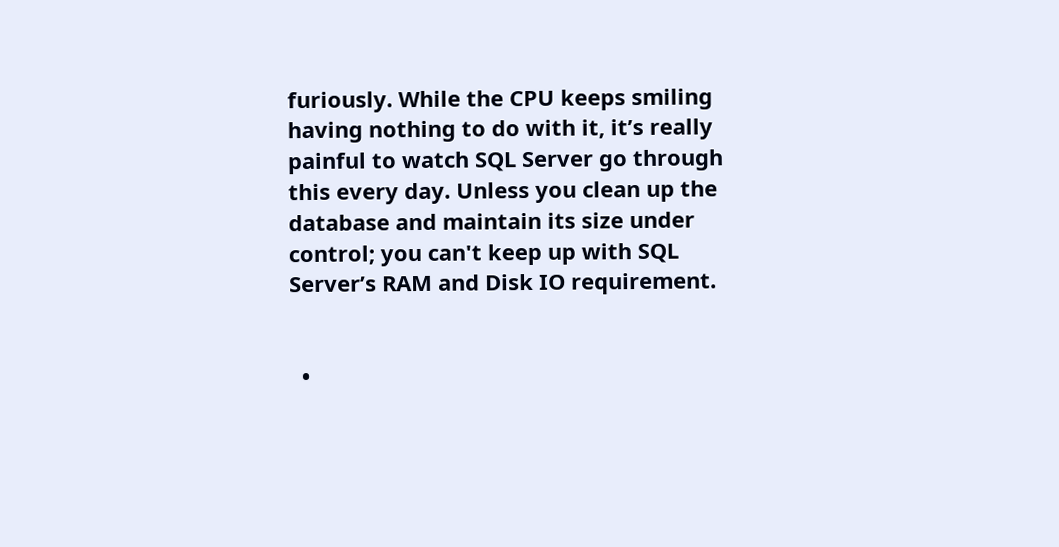furiously. While the CPU keeps smiling having nothing to do with it, it’s really painful to watch SQL Server go through this every day. Unless you clean up the database and maintain its size under control; you can't keep up with SQL Server’s RAM and Disk IO requirement.


  •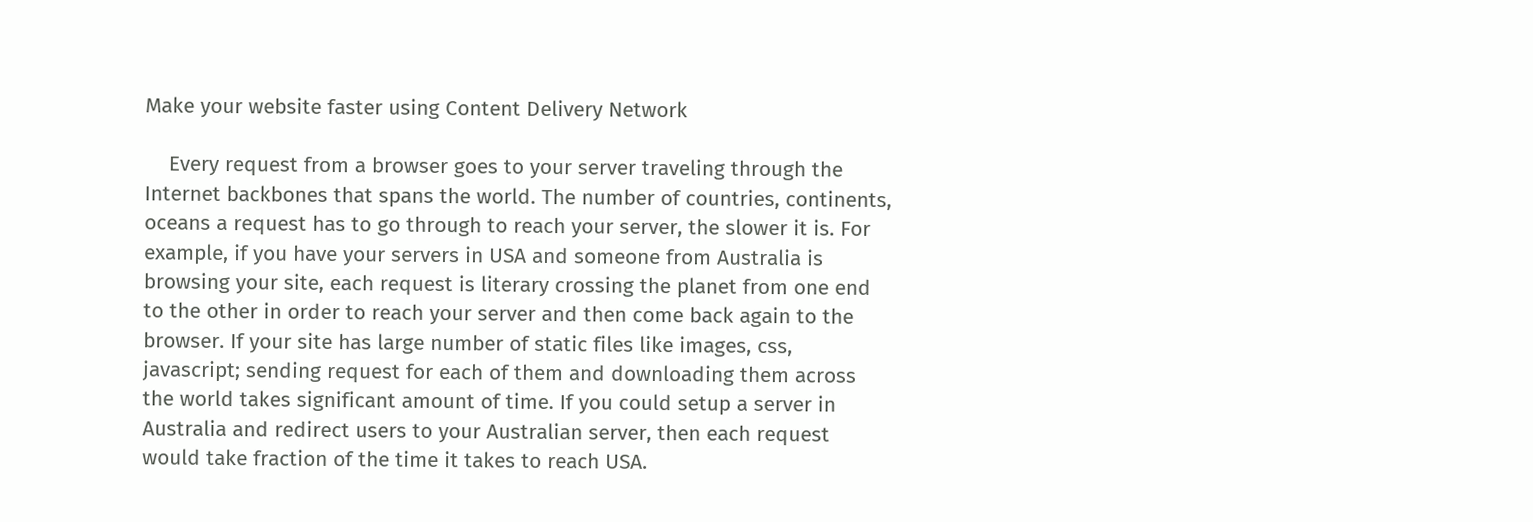Make your website faster using Content Delivery Network

    Every request from a browser goes to your server traveling through the Internet backbones that spans the world. The number of countries, continents, oceans a request has to go through to reach your server, the slower it is. For example, if you have your servers in USA and someone from Australia is browsing your site, each request is literary crossing the planet from one end to the other in order to reach your server and then come back again to the browser. If your site has large number of static files like images, css, javascript; sending request for each of them and downloading them across the world takes significant amount of time. If you could setup a server in Australia and redirect users to your Australian server, then each request would take fraction of the time it takes to reach USA.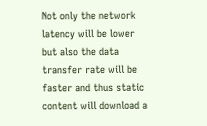Not only the network latency will be lower but also the data transfer rate will be faster and thus static content will download a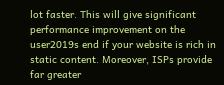lot faster. This will give significant performance improvement on the user2019s end if your website is rich in static content. Moreover, ISPs provide far greater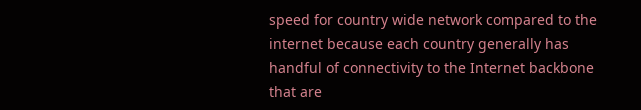speed for country wide network compared to the internet because each country generally has handful of connectivity to the Internet backbone that are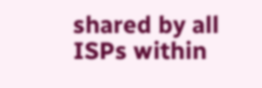shared by all ISPs within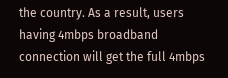the country. As a result, users having 4mbps broadband connection will get the full 4mbps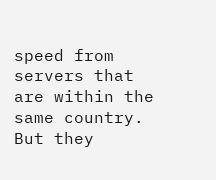speed from servers that are within the same country. But they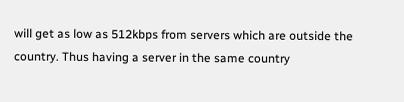will get as low as 512kbps from servers which are outside the country. Thus having a server in the same country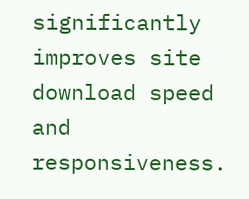significantly improves site download speed and responsiveness.